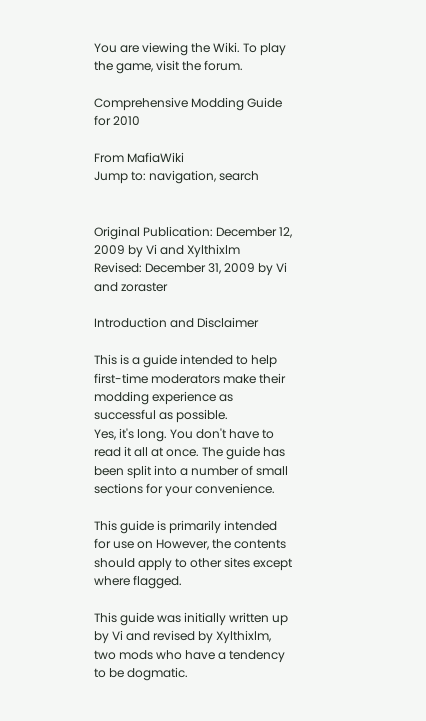You are viewing the Wiki. To play the game, visit the forum.

Comprehensive Modding Guide for 2010

From MafiaWiki
Jump to: navigation, search


Original Publication: December 12, 2009 by Vi and Xylthixlm
Revised: December 31, 2009 by Vi and zoraster

Introduction and Disclaimer

This is a guide intended to help first-time moderators make their modding experience as successful as possible.
Yes, it's long. You don't have to read it all at once. The guide has been split into a number of small sections for your convenience.

This guide is primarily intended for use on However, the contents should apply to other sites except where flagged.

This guide was initially written up by Vi and revised by Xylthixlm, two mods who have a tendency to be dogmatic.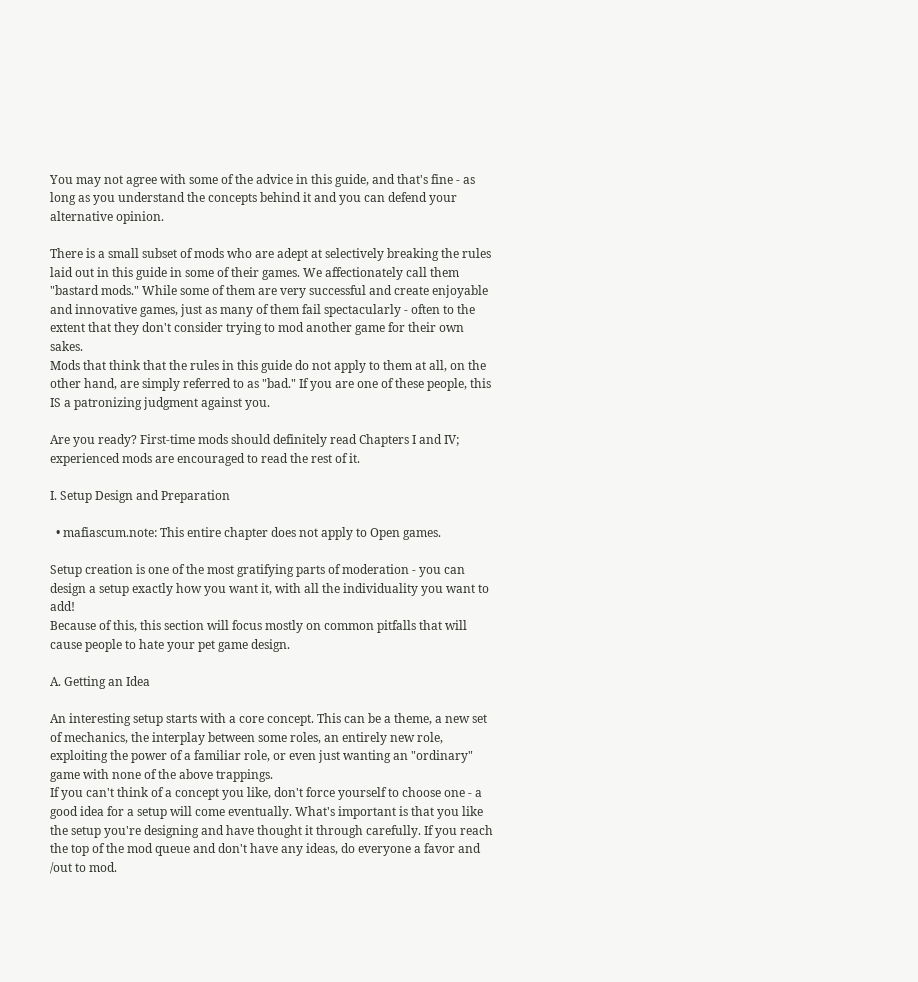You may not agree with some of the advice in this guide, and that's fine - as long as you understand the concepts behind it and you can defend your alternative opinion.

There is a small subset of mods who are adept at selectively breaking the rules laid out in this guide in some of their games. We affectionately call them "bastard mods." While some of them are very successful and create enjoyable and innovative games, just as many of them fail spectacularly - often to the extent that they don't consider trying to mod another game for their own sakes.
Mods that think that the rules in this guide do not apply to them at all, on the other hand, are simply referred to as "bad." If you are one of these people, this IS a patronizing judgment against you.

Are you ready? First-time mods should definitely read Chapters I and IV; experienced mods are encouraged to read the rest of it.

I. Setup Design and Preparation

  • mafiascum.note: This entire chapter does not apply to Open games.

Setup creation is one of the most gratifying parts of moderation - you can design a setup exactly how you want it, with all the individuality you want to add!
Because of this, this section will focus mostly on common pitfalls that will cause people to hate your pet game design.

A. Getting an Idea

An interesting setup starts with a core concept. This can be a theme, a new set of mechanics, the interplay between some roles, an entirely new role, exploiting the power of a familiar role, or even just wanting an "ordinary" game with none of the above trappings.
If you can't think of a concept you like, don't force yourself to choose one - a good idea for a setup will come eventually. What's important is that you like the setup you're designing and have thought it through carefully. If you reach the top of the mod queue and don't have any ideas, do everyone a favor and /out to mod.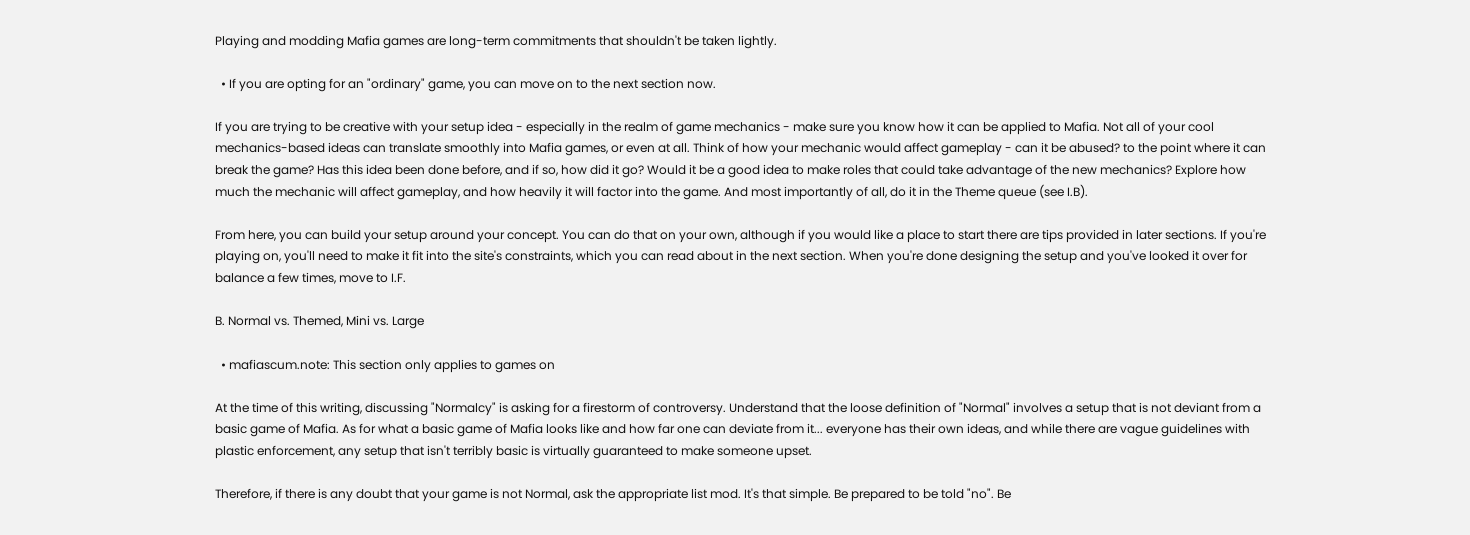Playing and modding Mafia games are long-term commitments that shouldn't be taken lightly.

  • If you are opting for an "ordinary" game, you can move on to the next section now.

If you are trying to be creative with your setup idea - especially in the realm of game mechanics - make sure you know how it can be applied to Mafia. Not all of your cool mechanics-based ideas can translate smoothly into Mafia games, or even at all. Think of how your mechanic would affect gameplay - can it be abused? to the point where it can break the game? Has this idea been done before, and if so, how did it go? Would it be a good idea to make roles that could take advantage of the new mechanics? Explore how much the mechanic will affect gameplay, and how heavily it will factor into the game. And most importantly of all, do it in the Theme queue (see I.B).

From here, you can build your setup around your concept. You can do that on your own, although if you would like a place to start there are tips provided in later sections. If you're playing on, you'll need to make it fit into the site's constraints, which you can read about in the next section. When you're done designing the setup and you've looked it over for balance a few times, move to I.F.

B. Normal vs. Themed, Mini vs. Large

  • mafiascum.note: This section only applies to games on

At the time of this writing, discussing "Normalcy" is asking for a firestorm of controversy. Understand that the loose definition of "Normal" involves a setup that is not deviant from a basic game of Mafia. As for what a basic game of Mafia looks like and how far one can deviate from it... everyone has their own ideas, and while there are vague guidelines with plastic enforcement, any setup that isn't terribly basic is virtually guaranteed to make someone upset.

Therefore, if there is any doubt that your game is not Normal, ask the appropriate list mod. It's that simple. Be prepared to be told "no". Be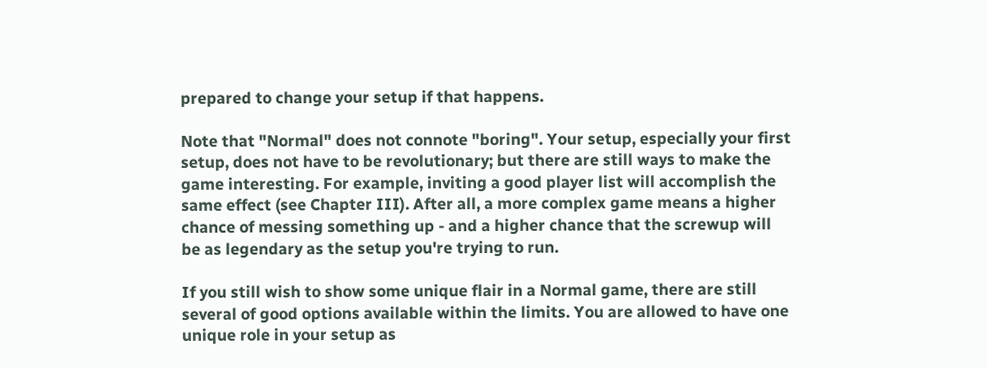prepared to change your setup if that happens.

Note that "Normal" does not connote "boring". Your setup, especially your first setup, does not have to be revolutionary; but there are still ways to make the game interesting. For example, inviting a good player list will accomplish the same effect (see Chapter III). After all, a more complex game means a higher chance of messing something up - and a higher chance that the screwup will be as legendary as the setup you're trying to run.

If you still wish to show some unique flair in a Normal game, there are still several of good options available within the limits. You are allowed to have one unique role in your setup as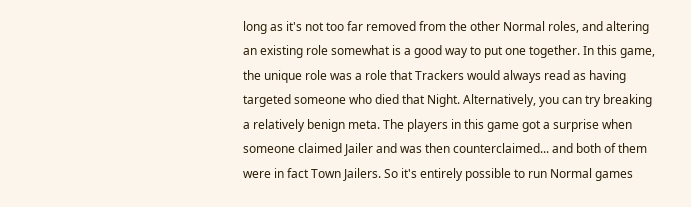long as it's not too far removed from the other Normal roles, and altering an existing role somewhat is a good way to put one together. In this game, the unique role was a role that Trackers would always read as having targeted someone who died that Night. Alternatively, you can try breaking a relatively benign meta. The players in this game got a surprise when someone claimed Jailer and was then counterclaimed... and both of them were in fact Town Jailers. So it's entirely possible to run Normal games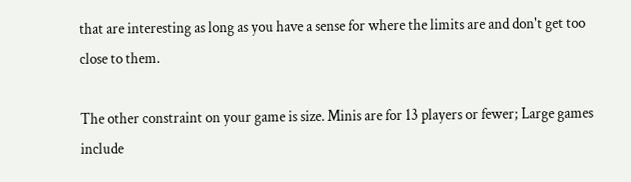that are interesting as long as you have a sense for where the limits are and don't get too close to them.

The other constraint on your game is size. Minis are for 13 players or fewer; Large games include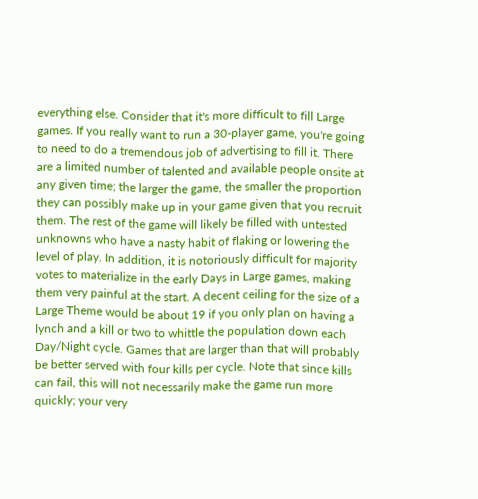everything else. Consider that it's more difficult to fill Large games. If you really want to run a 30-player game, you're going to need to do a tremendous job of advertising to fill it. There are a limited number of talented and available people onsite at any given time; the larger the game, the smaller the proportion they can possibly make up in your game given that you recruit them. The rest of the game will likely be filled with untested unknowns who have a nasty habit of flaking or lowering the level of play. In addition, it is notoriously difficult for majority votes to materialize in the early Days in Large games, making them very painful at the start. A decent ceiling for the size of a Large Theme would be about 19 if you only plan on having a lynch and a kill or two to whittle the population down each Day/Night cycle. Games that are larger than that will probably be better served with four kills per cycle. Note that since kills can fail, this will not necessarily make the game run more quickly; your very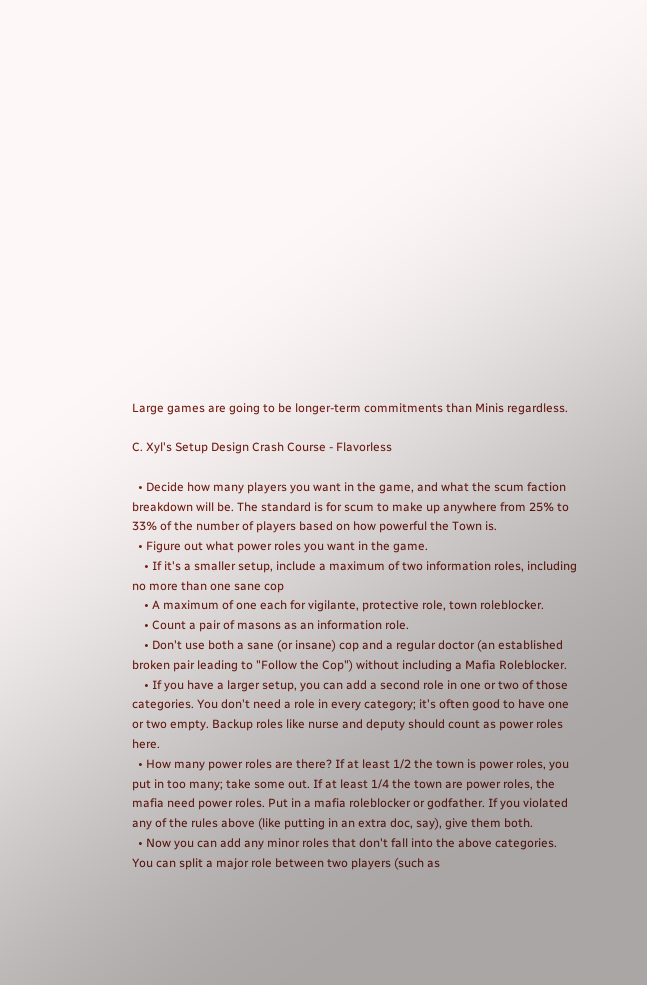Large games are going to be longer-term commitments than Minis regardless.

C. Xyl's Setup Design Crash Course - Flavorless

  • Decide how many players you want in the game, and what the scum faction breakdown will be. The standard is for scum to make up anywhere from 25% to 33% of the number of players based on how powerful the Town is.
  • Figure out what power roles you want in the game.
    • If it's a smaller setup, include a maximum of two information roles, including no more than one sane cop
    • A maximum of one each for vigilante, protective role, town roleblocker.
    • Count a pair of masons as an information role.
    • Don't use both a sane (or insane) cop and a regular doctor (an established broken pair leading to "Follow the Cop") without including a Mafia Roleblocker.
    • If you have a larger setup, you can add a second role in one or two of those categories. You don't need a role in every category; it's often good to have one or two empty. Backup roles like nurse and deputy should count as power roles here.
  • How many power roles are there? If at least 1/2 the town is power roles, you put in too many; take some out. If at least 1/4 the town are power roles, the mafia need power roles. Put in a mafia roleblocker or godfather. If you violated any of the rules above (like putting in an extra doc, say), give them both.
  • Now you can add any minor roles that don't fall into the above categories. You can split a major role between two players (such as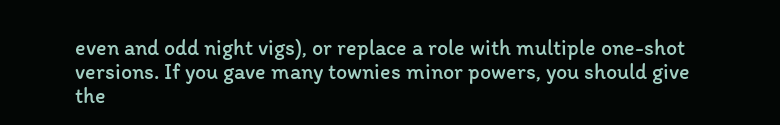even and odd night vigs), or replace a role with multiple one-shot versions. If you gave many townies minor powers, you should give the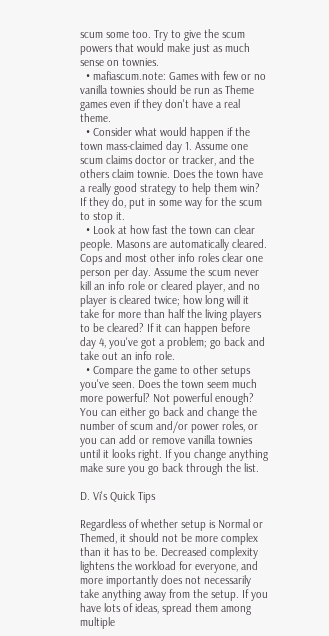scum some too. Try to give the scum powers that would make just as much sense on townies.
  • mafiascum.note: Games with few or no vanilla townies should be run as Theme games even if they don't have a real theme.
  • Consider what would happen if the town mass-claimed day 1. Assume one scum claims doctor or tracker, and the others claim townie. Does the town have a really good strategy to help them win? If they do, put in some way for the scum to stop it.
  • Look at how fast the town can clear people. Masons are automatically cleared. Cops and most other info roles clear one person per day. Assume the scum never kill an info role or cleared player, and no player is cleared twice; how long will it take for more than half the living players to be cleared? If it can happen before day 4, you've got a problem; go back and take out an info role.
  • Compare the game to other setups you've seen. Does the town seem much more powerful? Not powerful enough? You can either go back and change the number of scum and/or power roles, or you can add or remove vanilla townies until it looks right. If you change anything make sure you go back through the list.

D. Vi's Quick Tips

Regardless of whether setup is Normal or Themed, it should not be more complex than it has to be. Decreased complexity lightens the workload for everyone, and more importantly does not necessarily take anything away from the setup. If you have lots of ideas, spread them among multiple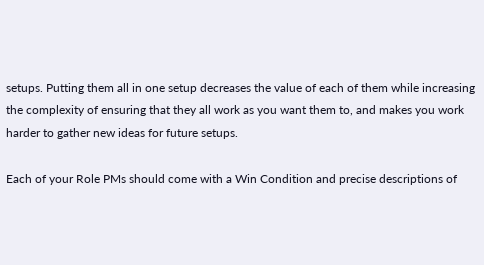setups. Putting them all in one setup decreases the value of each of them while increasing the complexity of ensuring that they all work as you want them to, and makes you work harder to gather new ideas for future setups.

Each of your Role PMs should come with a Win Condition and precise descriptions of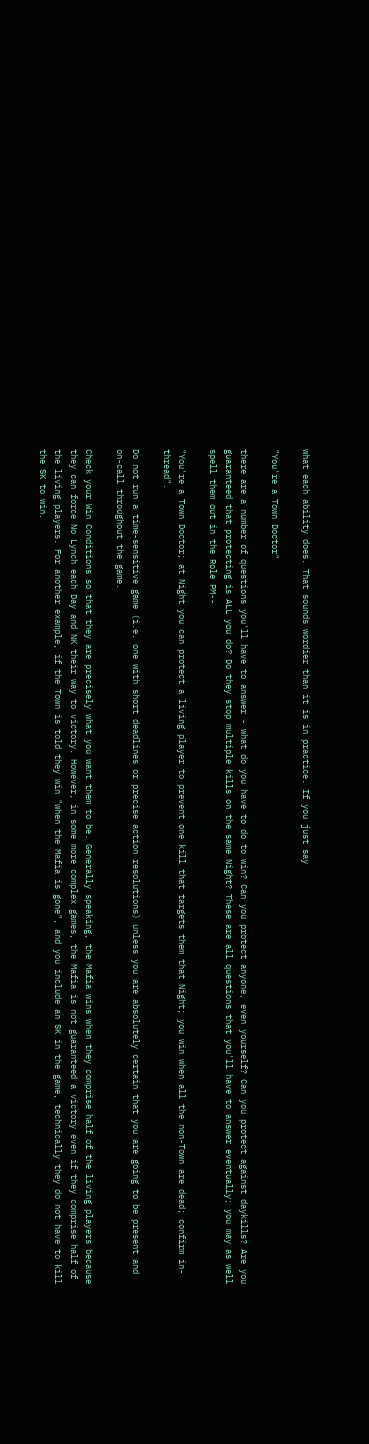what each ability does. That sounds wordier than it is in practice. If you just say

"You're a Town Doctor"

there are a number of questions you'll have to answer - what do you have to do to win? Can you protect anyone, even yourself? Can you protect against daykills? Are you guaranteed that protecting is ALL you do? Do they stop multiple kills on the same Night? These are all questions that you'll have to answer eventually; you may as well spell them out in the Role PM--

"You're a Town Doctor; at Night you can protect a living player to prevent one kill that targets them that Night; you win when all the non-Town are dead; confirm in-thread".

Do not run a time-sensitive game (i.e. one with short deadlines or precise action resolutions) unless you are absolutely certain that you are going to be present and on-call throughout the game.

Check your Win Conditions so that they are precisely what you want them to be. Generally speaking, the Mafia wins when they comprise half of the living players because they can force No Lynch each Day and NK their way to victory. However, in some more complex games, the Mafia is not guaranteed a victory even if they comprise half of the living players. For another example, if the Town is told they win "when the Mafia is gone", and you include an SK in the game, technically they do not have to kill the SK to win.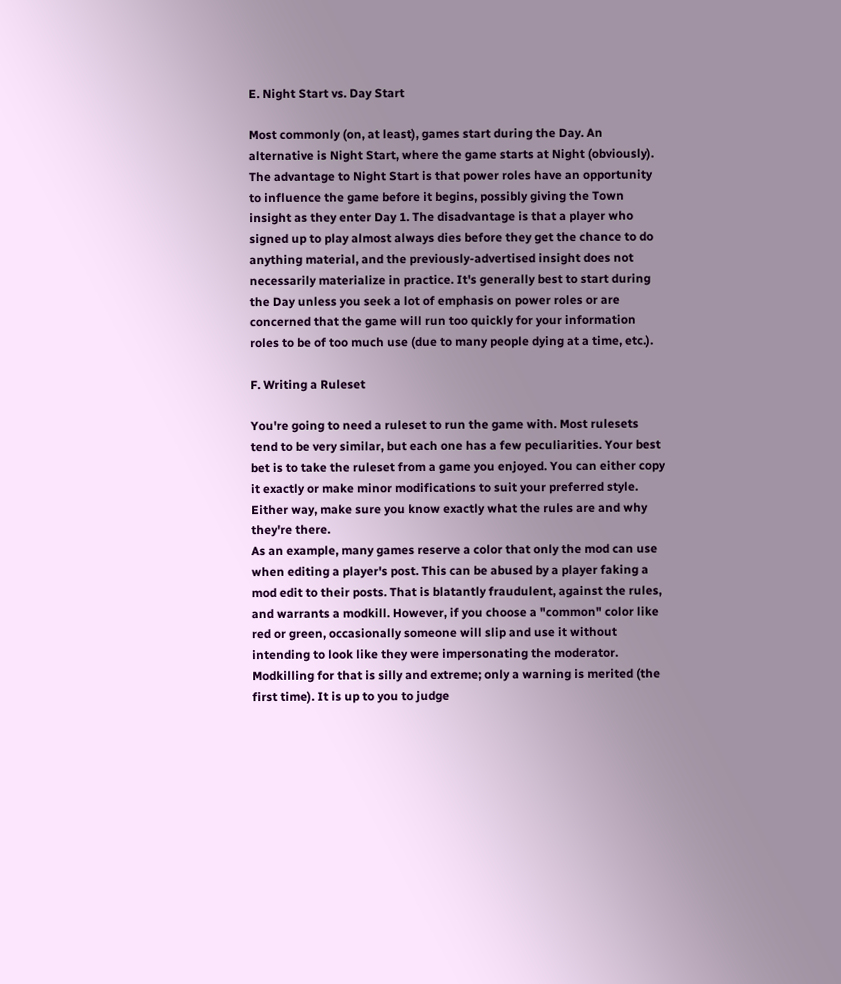E. Night Start vs. Day Start

Most commonly (on, at least), games start during the Day. An alternative is Night Start, where the game starts at Night (obviously). The advantage to Night Start is that power roles have an opportunity to influence the game before it begins, possibly giving the Town insight as they enter Day 1. The disadvantage is that a player who signed up to play almost always dies before they get the chance to do anything material, and the previously-advertised insight does not necessarily materialize in practice. It's generally best to start during the Day unless you seek a lot of emphasis on power roles or are concerned that the game will run too quickly for your information roles to be of too much use (due to many people dying at a time, etc.).

F. Writing a Ruleset

You're going to need a ruleset to run the game with. Most rulesets tend to be very similar, but each one has a few peculiarities. Your best bet is to take the ruleset from a game you enjoyed. You can either copy it exactly or make minor modifications to suit your preferred style. Either way, make sure you know exactly what the rules are and why they're there.
As an example, many games reserve a color that only the mod can use when editing a player's post. This can be abused by a player faking a mod edit to their posts. That is blatantly fraudulent, against the rules, and warrants a modkill. However, if you choose a "common" color like red or green, occasionally someone will slip and use it without intending to look like they were impersonating the moderator. Modkilling for that is silly and extreme; only a warning is merited (the first time). It is up to you to judge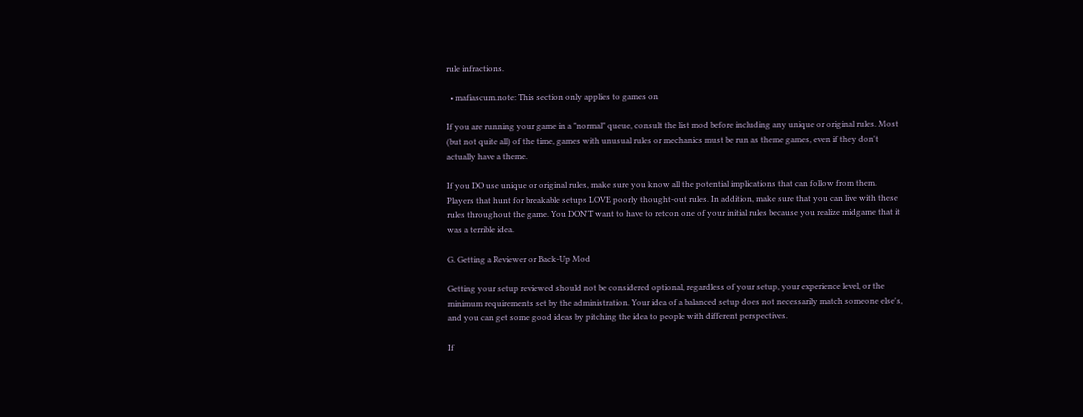rule infractions.

  • mafiascum.note: This section only applies to games on

If you are running your game in a "normal" queue, consult the list mod before including any unique or original rules. Most (but not quite all) of the time, games with unusual rules or mechanics must be run as theme games, even if they don't actually have a theme.

If you DO use unique or original rules, make sure you know all the potential implications that can follow from them. Players that hunt for breakable setups LOVE poorly thought-out rules. In addition, make sure that you can live with these rules throughout the game. You DON'T want to have to retcon one of your initial rules because you realize midgame that it was a terrible idea.

G. Getting a Reviewer or Back-Up Mod

Getting your setup reviewed should not be considered optional, regardless of your setup, your experience level, or the minimum requirements set by the administration. Your idea of a balanced setup does not necessarily match someone else's, and you can get some good ideas by pitching the idea to people with different perspectives.

If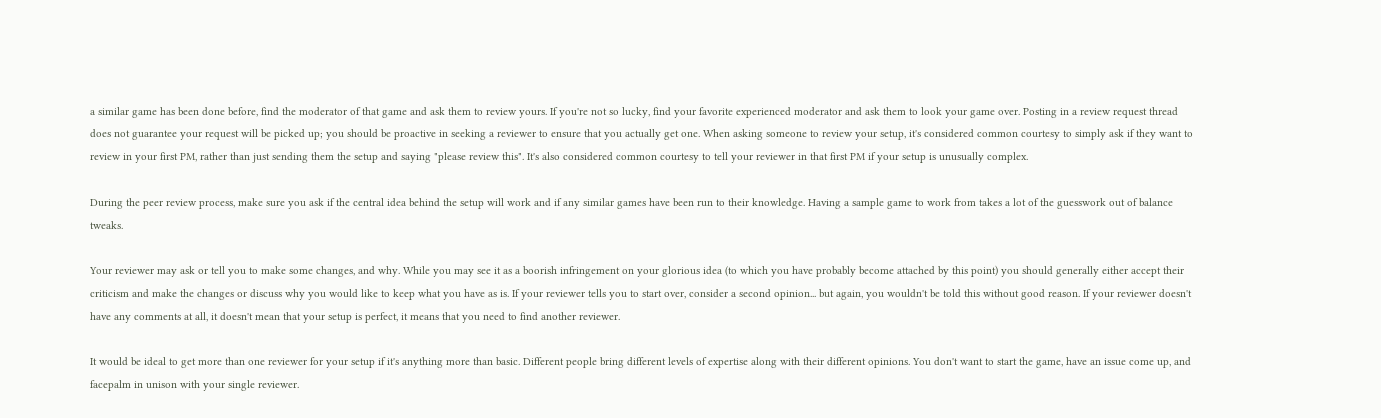a similar game has been done before, find the moderator of that game and ask them to review yours. If you're not so lucky, find your favorite experienced moderator and ask them to look your game over. Posting in a review request thread does not guarantee your request will be picked up; you should be proactive in seeking a reviewer to ensure that you actually get one. When asking someone to review your setup, it's considered common courtesy to simply ask if they want to review in your first PM, rather than just sending them the setup and saying "please review this". It's also considered common courtesy to tell your reviewer in that first PM if your setup is unusually complex.

During the peer review process, make sure you ask if the central idea behind the setup will work and if any similar games have been run to their knowledge. Having a sample game to work from takes a lot of the guesswork out of balance tweaks.

Your reviewer may ask or tell you to make some changes, and why. While you may see it as a boorish infringement on your glorious idea (to which you have probably become attached by this point) you should generally either accept their criticism and make the changes or discuss why you would like to keep what you have as is. If your reviewer tells you to start over, consider a second opinion... but again, you wouldn't be told this without good reason. If your reviewer doesn't have any comments at all, it doesn't mean that your setup is perfect, it means that you need to find another reviewer.

It would be ideal to get more than one reviewer for your setup if it's anything more than basic. Different people bring different levels of expertise along with their different opinions. You don't want to start the game, have an issue come up, and facepalm in unison with your single reviewer.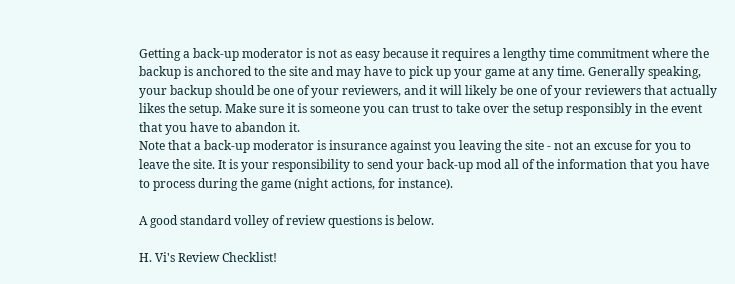Getting a back-up moderator is not as easy because it requires a lengthy time commitment where the backup is anchored to the site and may have to pick up your game at any time. Generally speaking, your backup should be one of your reviewers, and it will likely be one of your reviewers that actually likes the setup. Make sure it is someone you can trust to take over the setup responsibly in the event that you have to abandon it.
Note that a back-up moderator is insurance against you leaving the site - not an excuse for you to leave the site. It is your responsibility to send your back-up mod all of the information that you have to process during the game (night actions, for instance).

A good standard volley of review questions is below.

H. Vi's Review Checklist!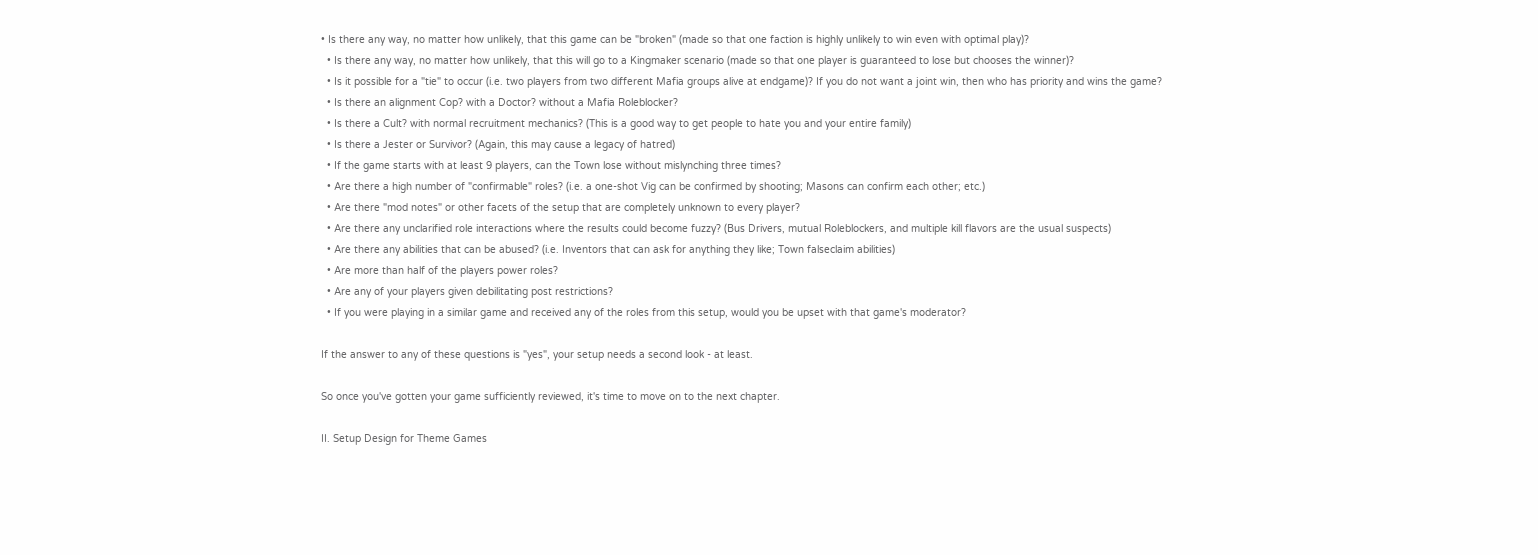• Is there any way, no matter how unlikely, that this game can be "broken" (made so that one faction is highly unlikely to win even with optimal play)?
  • Is there any way, no matter how unlikely, that this will go to a Kingmaker scenario (made so that one player is guaranteed to lose but chooses the winner)?
  • Is it possible for a "tie" to occur (i.e. two players from two different Mafia groups alive at endgame)? If you do not want a joint win, then who has priority and wins the game?
  • Is there an alignment Cop? with a Doctor? without a Mafia Roleblocker?
  • Is there a Cult? with normal recruitment mechanics? (This is a good way to get people to hate you and your entire family)
  • Is there a Jester or Survivor? (Again, this may cause a legacy of hatred)
  • If the game starts with at least 9 players, can the Town lose without mislynching three times?
  • Are there a high number of "confirmable" roles? (i.e. a one-shot Vig can be confirmed by shooting; Masons can confirm each other; etc.)
  • Are there "mod notes" or other facets of the setup that are completely unknown to every player?
  • Are there any unclarified role interactions where the results could become fuzzy? (Bus Drivers, mutual Roleblockers, and multiple kill flavors are the usual suspects)
  • Are there any abilities that can be abused? (i.e. Inventors that can ask for anything they like; Town falseclaim abilities)
  • Are more than half of the players power roles?
  • Are any of your players given debilitating post restrictions?
  • If you were playing in a similar game and received any of the roles from this setup, would you be upset with that game's moderator?

If the answer to any of these questions is "yes", your setup needs a second look - at least.

So once you've gotten your game sufficiently reviewed, it's time to move on to the next chapter.

II. Setup Design for Theme Games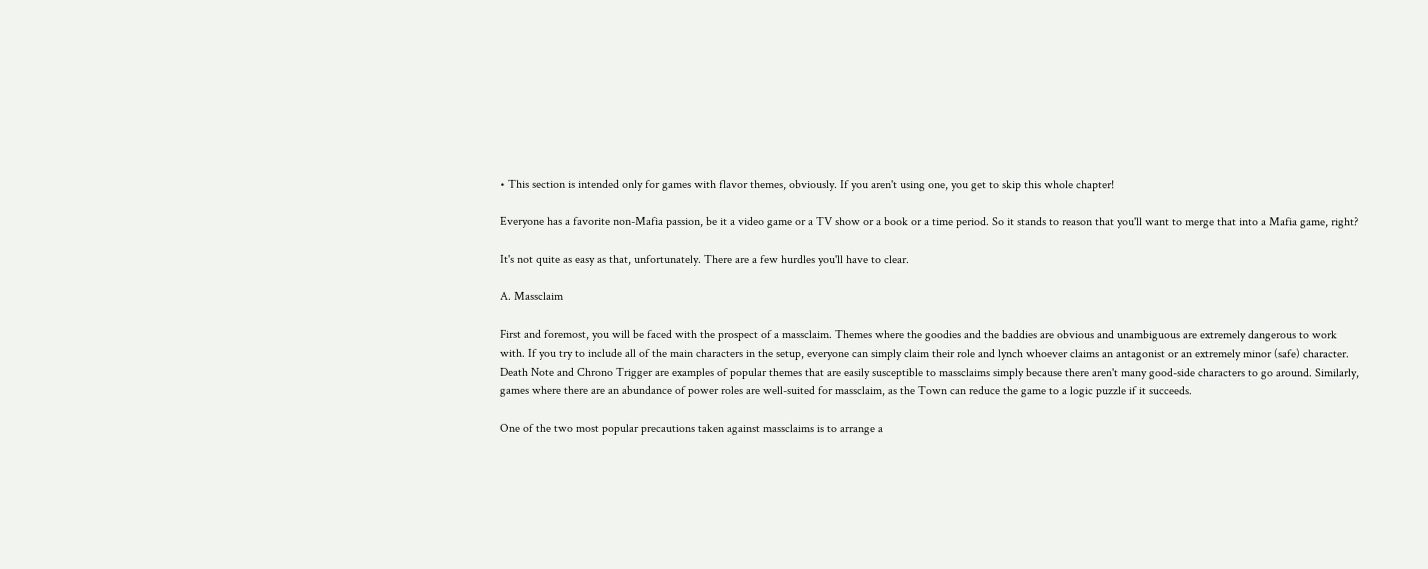• This section is intended only for games with flavor themes, obviously. If you aren't using one, you get to skip this whole chapter!

Everyone has a favorite non-Mafia passion, be it a video game or a TV show or a book or a time period. So it stands to reason that you'll want to merge that into a Mafia game, right?

It's not quite as easy as that, unfortunately. There are a few hurdles you'll have to clear.

A. Massclaim

First and foremost, you will be faced with the prospect of a massclaim. Themes where the goodies and the baddies are obvious and unambiguous are extremely dangerous to work with. If you try to include all of the main characters in the setup, everyone can simply claim their role and lynch whoever claims an antagonist or an extremely minor (safe) character. Death Note and Chrono Trigger are examples of popular themes that are easily susceptible to massclaims simply because there aren't many good-side characters to go around. Similarly, games where there are an abundance of power roles are well-suited for massclaim, as the Town can reduce the game to a logic puzzle if it succeeds.

One of the two most popular precautions taken against massclaims is to arrange a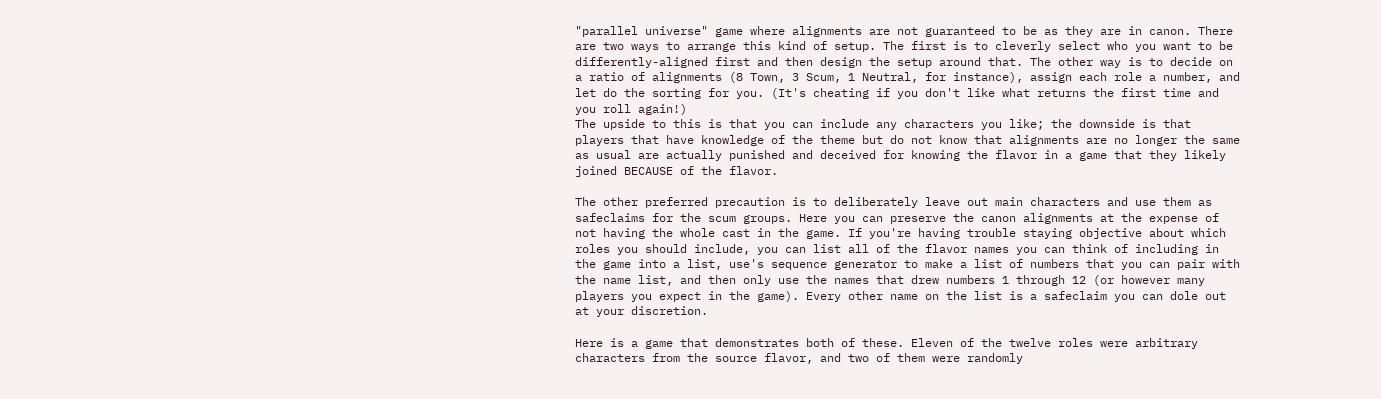"parallel universe" game where alignments are not guaranteed to be as they are in canon. There are two ways to arrange this kind of setup. The first is to cleverly select who you want to be differently-aligned first and then design the setup around that. The other way is to decide on a ratio of alignments (8 Town, 3 Scum, 1 Neutral, for instance), assign each role a number, and let do the sorting for you. (It's cheating if you don't like what returns the first time and you roll again!)
The upside to this is that you can include any characters you like; the downside is that players that have knowledge of the theme but do not know that alignments are no longer the same as usual are actually punished and deceived for knowing the flavor in a game that they likely joined BECAUSE of the flavor.

The other preferred precaution is to deliberately leave out main characters and use them as safeclaims for the scum groups. Here you can preserve the canon alignments at the expense of not having the whole cast in the game. If you're having trouble staying objective about which roles you should include, you can list all of the flavor names you can think of including in the game into a list, use's sequence generator to make a list of numbers that you can pair with the name list, and then only use the names that drew numbers 1 through 12 (or however many players you expect in the game). Every other name on the list is a safeclaim you can dole out at your discretion.

Here is a game that demonstrates both of these. Eleven of the twelve roles were arbitrary characters from the source flavor, and two of them were randomly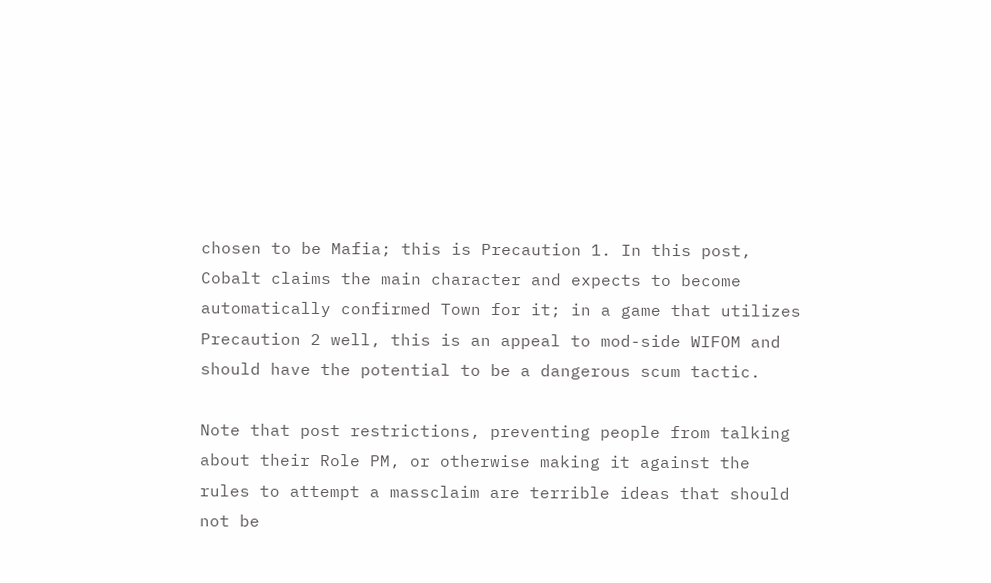chosen to be Mafia; this is Precaution 1. In this post, Cobalt claims the main character and expects to become automatically confirmed Town for it; in a game that utilizes Precaution 2 well, this is an appeal to mod-side WIFOM and should have the potential to be a dangerous scum tactic.

Note that post restrictions, preventing people from talking about their Role PM, or otherwise making it against the rules to attempt a massclaim are terrible ideas that should not be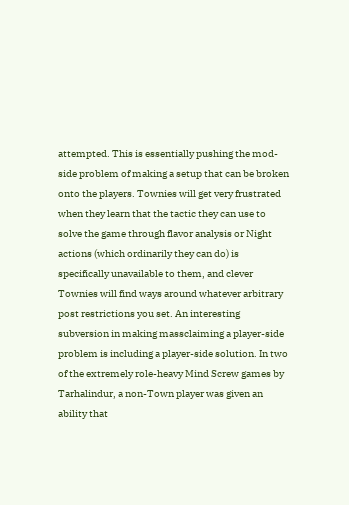attempted. This is essentially pushing the mod-side problem of making a setup that can be broken onto the players. Townies will get very frustrated when they learn that the tactic they can use to solve the game through flavor analysis or Night actions (which ordinarily they can do) is specifically unavailable to them, and clever Townies will find ways around whatever arbitrary post restrictions you set. An interesting subversion in making massclaiming a player-side problem is including a player-side solution. In two of the extremely role-heavy Mind Screw games by Tarhalindur, a non-Town player was given an ability that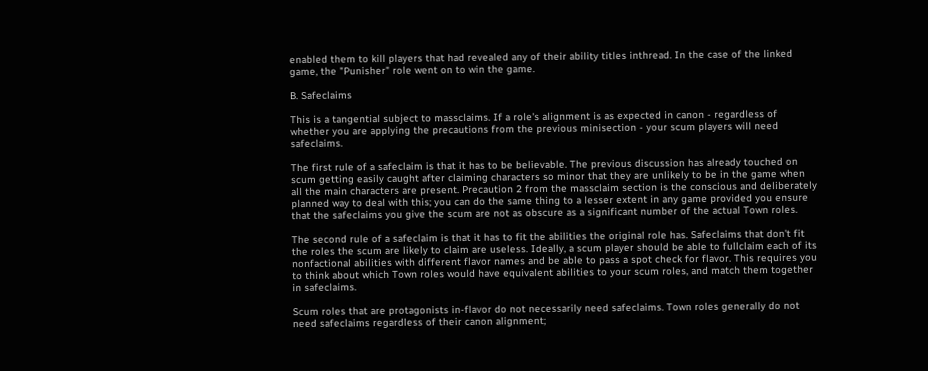enabled them to kill players that had revealed any of their ability titles inthread. In the case of the linked game, the "Punisher" role went on to win the game.

B. Safeclaims

This is a tangential subject to massclaims. If a role's alignment is as expected in canon - regardless of whether you are applying the precautions from the previous minisection - your scum players will need safeclaims.

The first rule of a safeclaim is that it has to be believable. The previous discussion has already touched on scum getting easily caught after claiming characters so minor that they are unlikely to be in the game when all the main characters are present. Precaution 2 from the massclaim section is the conscious and deliberately planned way to deal with this; you can do the same thing to a lesser extent in any game provided you ensure that the safeclaims you give the scum are not as obscure as a significant number of the actual Town roles.

The second rule of a safeclaim is that it has to fit the abilities the original role has. Safeclaims that don't fit the roles the scum are likely to claim are useless. Ideally, a scum player should be able to fullclaim each of its nonfactional abilities with different flavor names and be able to pass a spot check for flavor. This requires you to think about which Town roles would have equivalent abilities to your scum roles, and match them together in safeclaims.

Scum roles that are protagonists in-flavor do not necessarily need safeclaims. Town roles generally do not need safeclaims regardless of their canon alignment;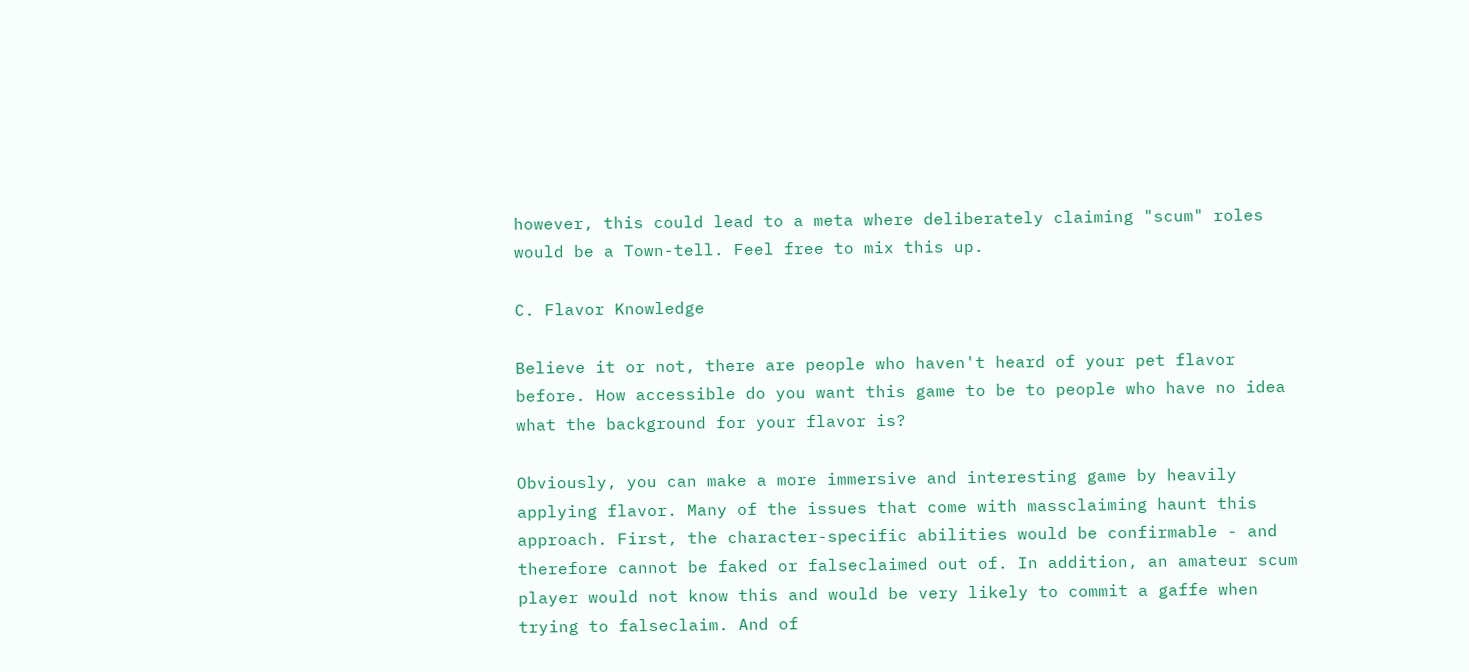however, this could lead to a meta where deliberately claiming "scum" roles would be a Town-tell. Feel free to mix this up.

C. Flavor Knowledge

Believe it or not, there are people who haven't heard of your pet flavor before. How accessible do you want this game to be to people who have no idea what the background for your flavor is?

Obviously, you can make a more immersive and interesting game by heavily applying flavor. Many of the issues that come with massclaiming haunt this approach. First, the character-specific abilities would be confirmable - and therefore cannot be faked or falseclaimed out of. In addition, an amateur scum player would not know this and would be very likely to commit a gaffe when trying to falseclaim. And of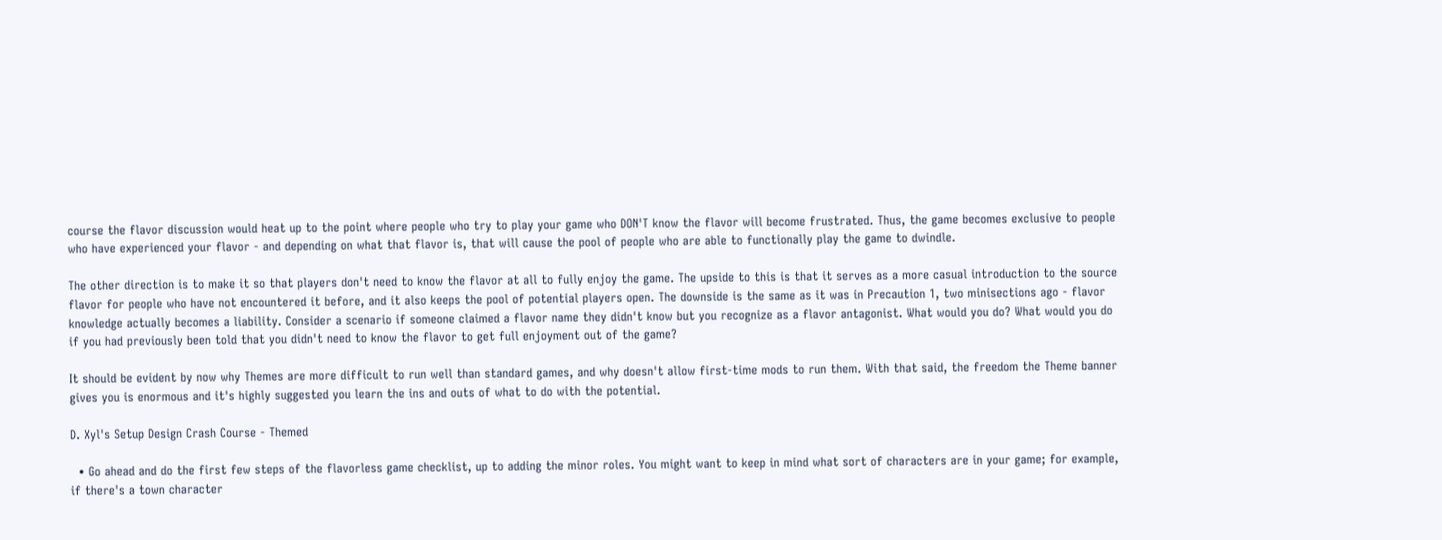course the flavor discussion would heat up to the point where people who try to play your game who DON'T know the flavor will become frustrated. Thus, the game becomes exclusive to people who have experienced your flavor - and depending on what that flavor is, that will cause the pool of people who are able to functionally play the game to dwindle.

The other direction is to make it so that players don't need to know the flavor at all to fully enjoy the game. The upside to this is that it serves as a more casual introduction to the source flavor for people who have not encountered it before, and it also keeps the pool of potential players open. The downside is the same as it was in Precaution 1, two minisections ago - flavor knowledge actually becomes a liability. Consider a scenario if someone claimed a flavor name they didn't know but you recognize as a flavor antagonist. What would you do? What would you do if you had previously been told that you didn't need to know the flavor to get full enjoyment out of the game?

It should be evident by now why Themes are more difficult to run well than standard games, and why doesn't allow first-time mods to run them. With that said, the freedom the Theme banner gives you is enormous and it's highly suggested you learn the ins and outs of what to do with the potential.

D. Xyl's Setup Design Crash Course - Themed

  • Go ahead and do the first few steps of the flavorless game checklist, up to adding the minor roles. You might want to keep in mind what sort of characters are in your game; for example, if there's a town character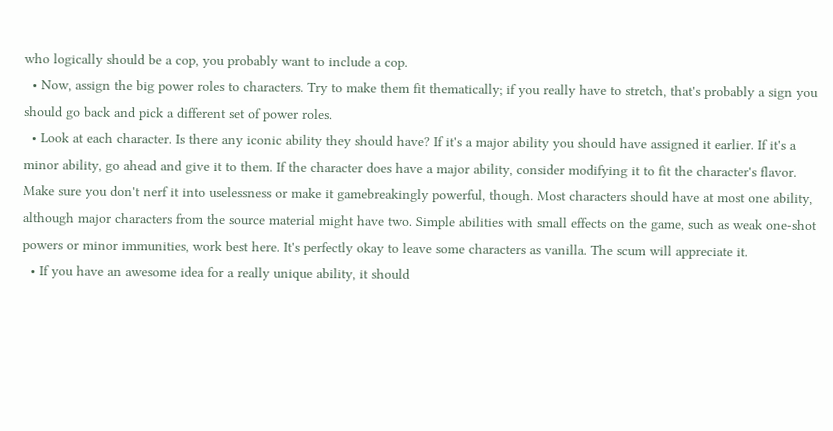who logically should be a cop, you probably want to include a cop.
  • Now, assign the big power roles to characters. Try to make them fit thematically; if you really have to stretch, that's probably a sign you should go back and pick a different set of power roles.
  • Look at each character. Is there any iconic ability they should have? If it's a major ability you should have assigned it earlier. If it's a minor ability, go ahead and give it to them. If the character does have a major ability, consider modifying it to fit the character's flavor. Make sure you don't nerf it into uselessness or make it gamebreakingly powerful, though. Most characters should have at most one ability, although major characters from the source material might have two. Simple abilities with small effects on the game, such as weak one-shot powers or minor immunities, work best here. It's perfectly okay to leave some characters as vanilla. The scum will appreciate it.
  • If you have an awesome idea for a really unique ability, it should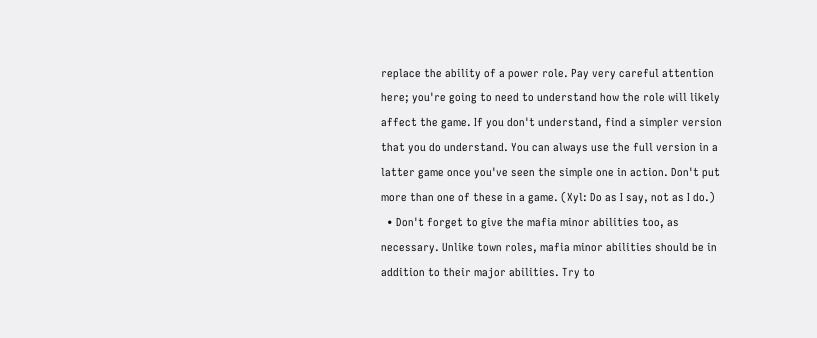replace the ability of a power role. Pay very careful attention here; you're going to need to understand how the role will likely affect the game. If you don't understand, find a simpler version that you do understand. You can always use the full version in a latter game once you've seen the simple one in action. Don't put more than one of these in a game. (Xyl: Do as I say, not as I do.)
  • Don't forget to give the mafia minor abilities too, as necessary. Unlike town roles, mafia minor abilities should be in addition to their major abilities. Try to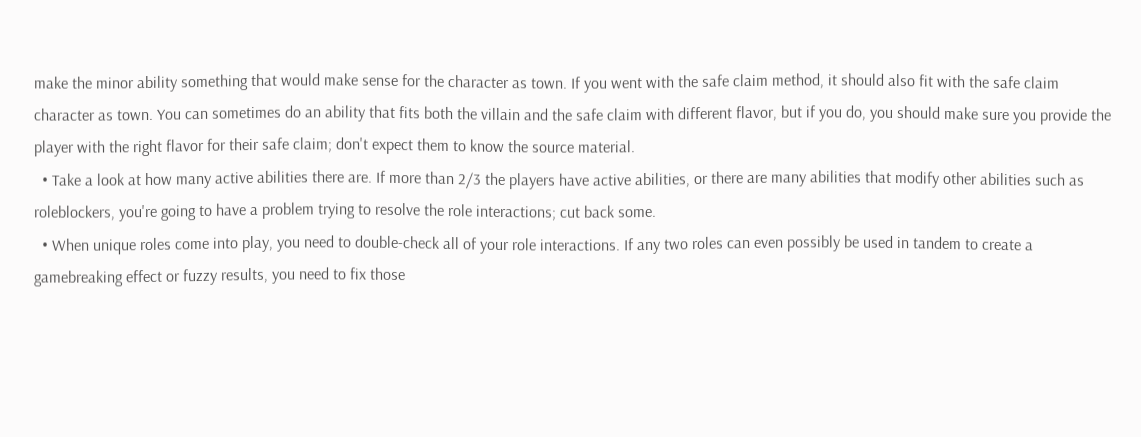make the minor ability something that would make sense for the character as town. If you went with the safe claim method, it should also fit with the safe claim character as town. You can sometimes do an ability that fits both the villain and the safe claim with different flavor, but if you do, you should make sure you provide the player with the right flavor for their safe claim; don't expect them to know the source material.
  • Take a look at how many active abilities there are. If more than 2/3 the players have active abilities, or there are many abilities that modify other abilities such as roleblockers, you're going to have a problem trying to resolve the role interactions; cut back some.
  • When unique roles come into play, you need to double-check all of your role interactions. If any two roles can even possibly be used in tandem to create a gamebreaking effect or fuzzy results, you need to fix those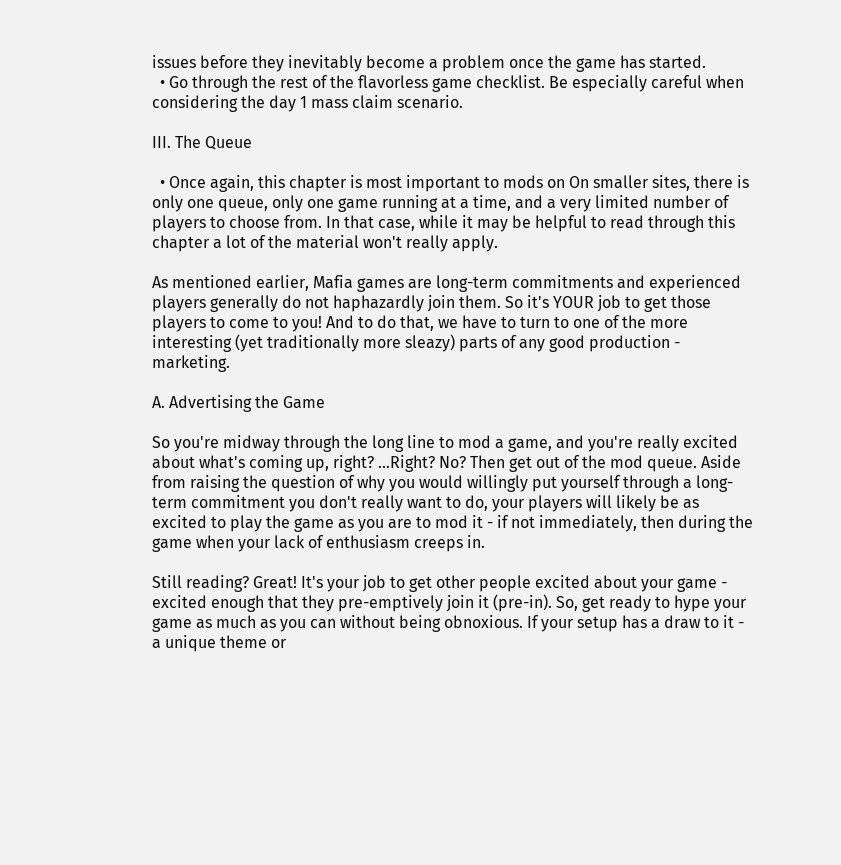issues before they inevitably become a problem once the game has started.
  • Go through the rest of the flavorless game checklist. Be especially careful when considering the day 1 mass claim scenario.

III. The Queue

  • Once again, this chapter is most important to mods on On smaller sites, there is only one queue, only one game running at a time, and a very limited number of players to choose from. In that case, while it may be helpful to read through this chapter a lot of the material won't really apply.

As mentioned earlier, Mafia games are long-term commitments and experienced players generally do not haphazardly join them. So it's YOUR job to get those players to come to you! And to do that, we have to turn to one of the more interesting (yet traditionally more sleazy) parts of any good production - marketing.

A. Advertising the Game

So you're midway through the long line to mod a game, and you're really excited about what's coming up, right? ...Right? No? Then get out of the mod queue. Aside from raising the question of why you would willingly put yourself through a long-term commitment you don't really want to do, your players will likely be as excited to play the game as you are to mod it - if not immediately, then during the game when your lack of enthusiasm creeps in.

Still reading? Great! It's your job to get other people excited about your game - excited enough that they pre-emptively join it (pre-in). So, get ready to hype your game as much as you can without being obnoxious. If your setup has a draw to it - a unique theme or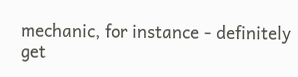mechanic, for instance - definitely get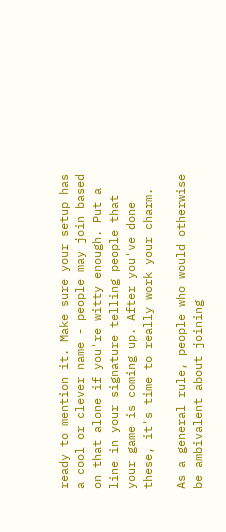ready to mention it. Make sure your setup has a cool or clever name - people may join based on that alone if you're witty enough. Put a line in your signature telling people that your game is coming up. After you've done these, it's time to really work your charm.

As a general rule, people who would otherwise be ambivalent about joining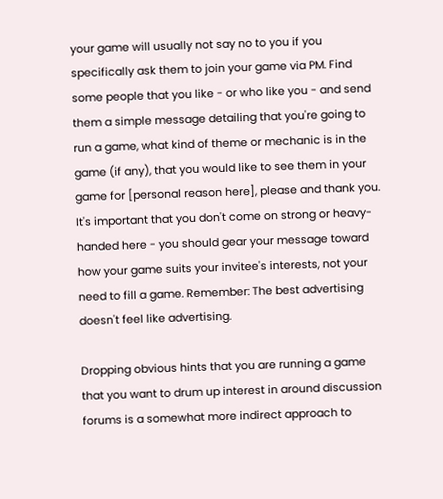your game will usually not say no to you if you specifically ask them to join your game via PM. Find some people that you like - or who like you - and send them a simple message detailing that you're going to run a game, what kind of theme or mechanic is in the game (if any), that you would like to see them in your game for [personal reason here], please and thank you. It's important that you don't come on strong or heavy-handed here - you should gear your message toward how your game suits your invitee's interests, not your need to fill a game. Remember: The best advertising doesn't feel like advertising.

Dropping obvious hints that you are running a game that you want to drum up interest in around discussion forums is a somewhat more indirect approach to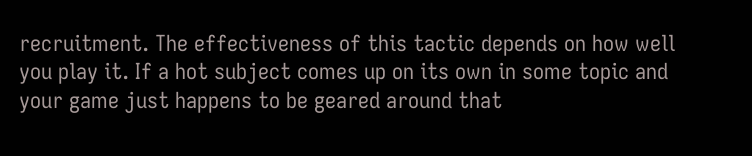recruitment. The effectiveness of this tactic depends on how well you play it. If a hot subject comes up on its own in some topic and your game just happens to be geared around that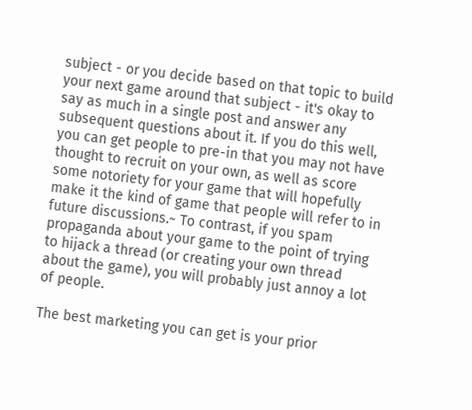subject - or you decide based on that topic to build your next game around that subject - it's okay to say as much in a single post and answer any subsequent questions about it. If you do this well, you can get people to pre-in that you may not have thought to recruit on your own, as well as score some notoriety for your game that will hopefully make it the kind of game that people will refer to in future discussions.~ To contrast, if you spam propaganda about your game to the point of trying to hijack a thread (or creating your own thread about the game), you will probably just annoy a lot of people.

The best marketing you can get is your prior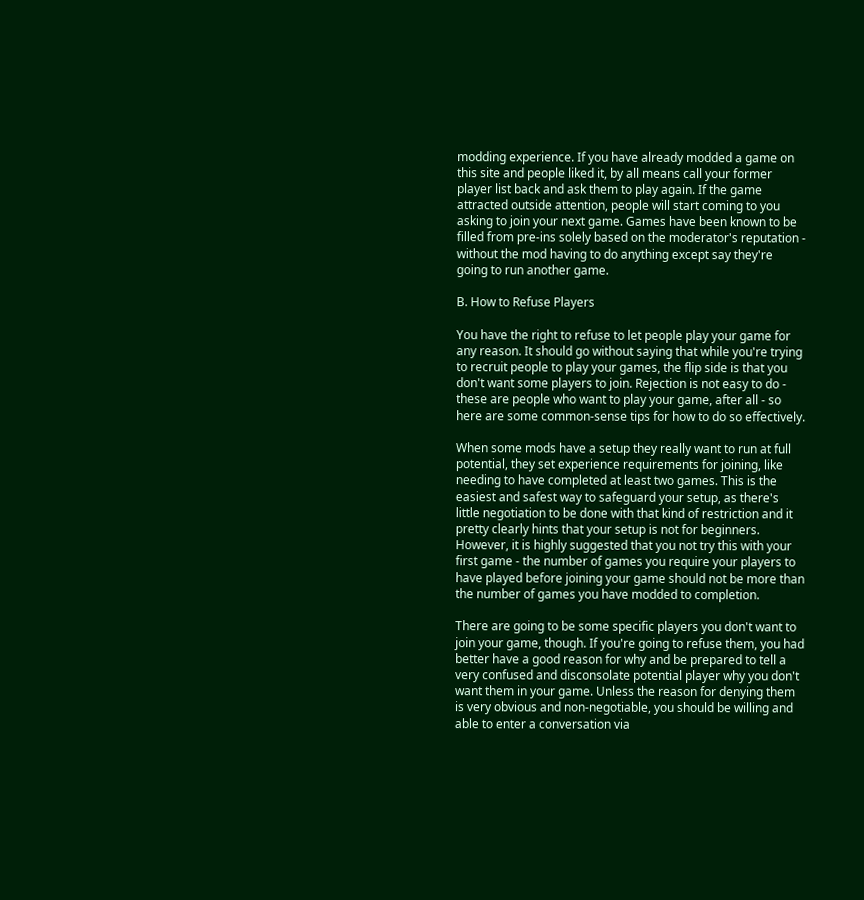modding experience. If you have already modded a game on this site and people liked it, by all means call your former player list back and ask them to play again. If the game attracted outside attention, people will start coming to you asking to join your next game. Games have been known to be filled from pre-ins solely based on the moderator's reputation - without the mod having to do anything except say they're going to run another game.

B. How to Refuse Players

You have the right to refuse to let people play your game for any reason. It should go without saying that while you're trying to recruit people to play your games, the flip side is that you don't want some players to join. Rejection is not easy to do - these are people who want to play your game, after all - so here are some common-sense tips for how to do so effectively.

When some mods have a setup they really want to run at full potential, they set experience requirements for joining, like needing to have completed at least two games. This is the easiest and safest way to safeguard your setup, as there's little negotiation to be done with that kind of restriction and it pretty clearly hints that your setup is not for beginners. However, it is highly suggested that you not try this with your first game - the number of games you require your players to have played before joining your game should not be more than the number of games you have modded to completion.

There are going to be some specific players you don't want to join your game, though. If you're going to refuse them, you had better have a good reason for why and be prepared to tell a very confused and disconsolate potential player why you don't want them in your game. Unless the reason for denying them is very obvious and non-negotiable, you should be willing and able to enter a conversation via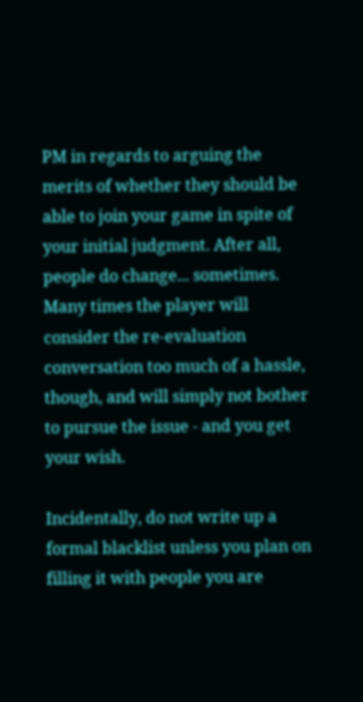PM in regards to arguing the merits of whether they should be able to join your game in spite of your initial judgment. After all, people do change... sometimes. Many times the player will consider the re-evaluation conversation too much of a hassle, though, and will simply not bother to pursue the issue - and you get your wish.

Incidentally, do not write up a formal blacklist unless you plan on filling it with people you are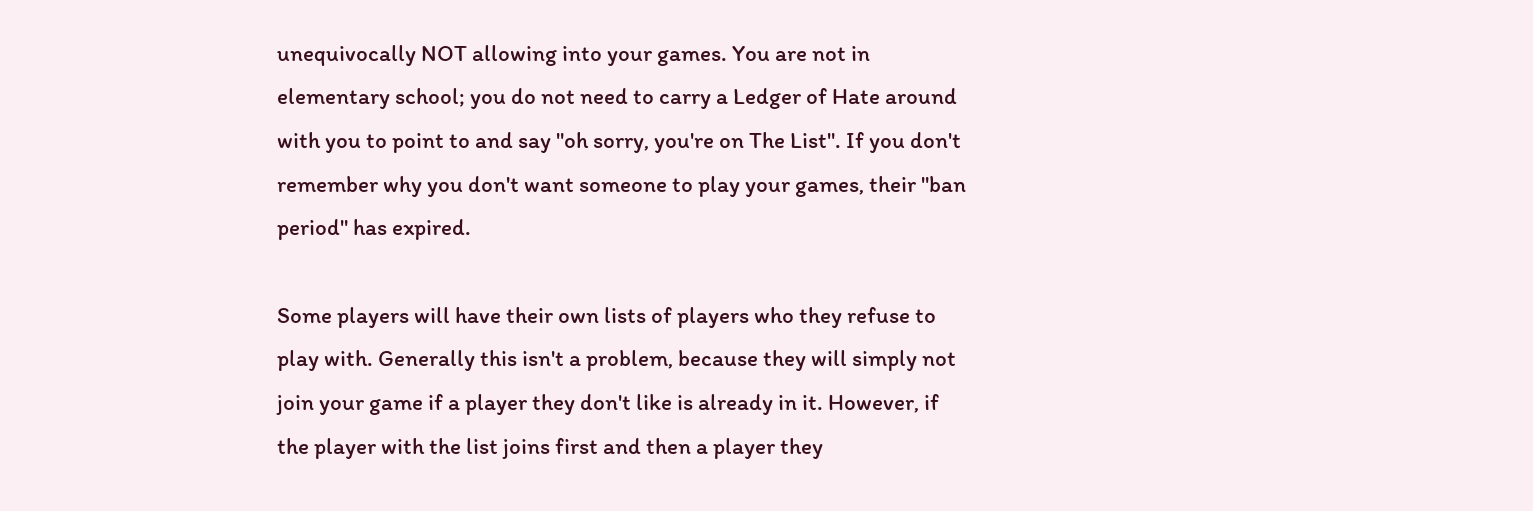unequivocally NOT allowing into your games. You are not in elementary school; you do not need to carry a Ledger of Hate around with you to point to and say "oh sorry, you're on The List". If you don't remember why you don't want someone to play your games, their "ban period" has expired.

Some players will have their own lists of players who they refuse to play with. Generally this isn't a problem, because they will simply not join your game if a player they don't like is already in it. However, if the player with the list joins first and then a player they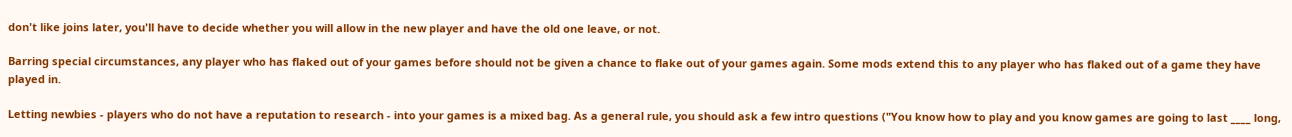don't like joins later, you'll have to decide whether you will allow in the new player and have the old one leave, or not.

Barring special circumstances, any player who has flaked out of your games before should not be given a chance to flake out of your games again. Some mods extend this to any player who has flaked out of a game they have played in.

Letting newbies - players who do not have a reputation to research - into your games is a mixed bag. As a general rule, you should ask a few intro questions ("You know how to play and you know games are going to last ____ long,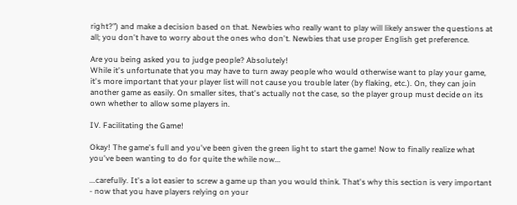right?") and make a decision based on that. Newbies who really want to play will likely answer the questions at all; you don't have to worry about the ones who don't. Newbies that use proper English get preference.

Are you being asked you to judge people? Absolutely!
While it's unfortunate that you may have to turn away people who would otherwise want to play your game, it's more important that your player list will not cause you trouble later (by flaking, etc.). On, they can join another game as easily. On smaller sites, that's actually not the case, so the player group must decide on its own whether to allow some players in.

IV. Facilitating the Game!

Okay! The game's full and you've been given the green light to start the game! Now to finally realize what you've been wanting to do for quite the while now...

...carefully. It's a lot easier to screw a game up than you would think. That's why this section is very important - now that you have players relying on your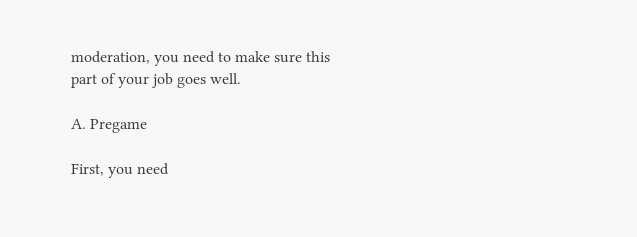moderation, you need to make sure this part of your job goes well.

A. Pregame

First, you need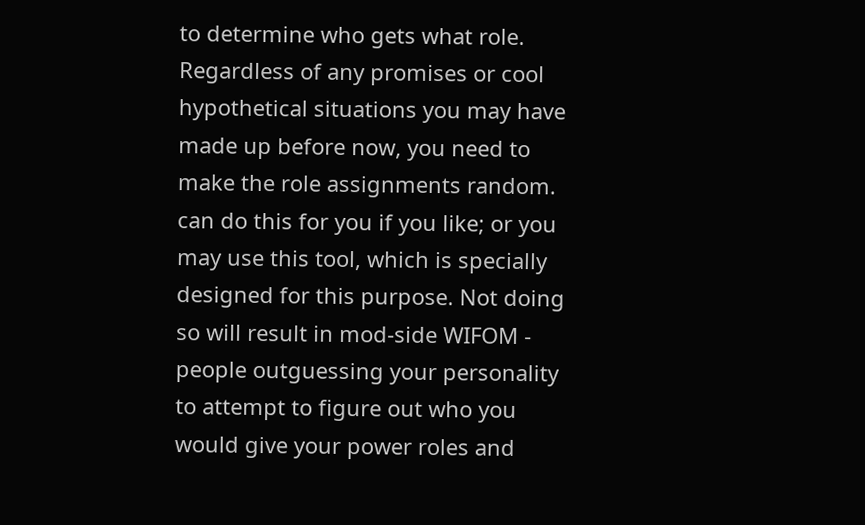to determine who gets what role. Regardless of any promises or cool hypothetical situations you may have made up before now, you need to make the role assignments random. can do this for you if you like; or you may use this tool, which is specially designed for this purpose. Not doing so will result in mod-side WIFOM - people outguessing your personality to attempt to figure out who you would give your power roles and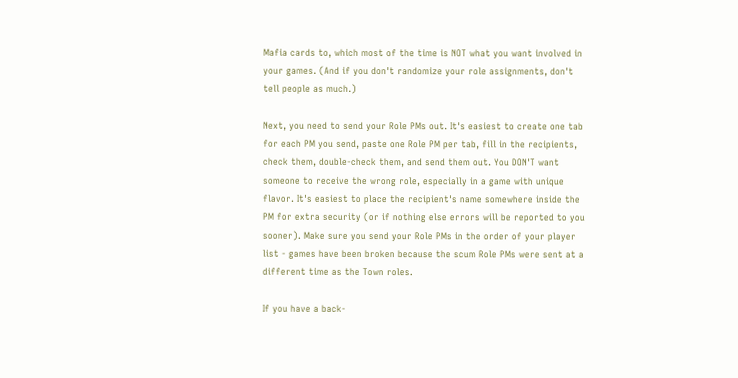Mafia cards to, which most of the time is NOT what you want involved in your games. (And if you don't randomize your role assignments, don't tell people as much.)

Next, you need to send your Role PMs out. It's easiest to create one tab for each PM you send, paste one Role PM per tab, fill in the recipients, check them, double-check them, and send them out. You DON'T want someone to receive the wrong role, especially in a game with unique flavor. It's easiest to place the recipient's name somewhere inside the PM for extra security (or if nothing else errors will be reported to you sooner). Make sure you send your Role PMs in the order of your player list - games have been broken because the scum Role PMs were sent at a different time as the Town roles.

If you have a back-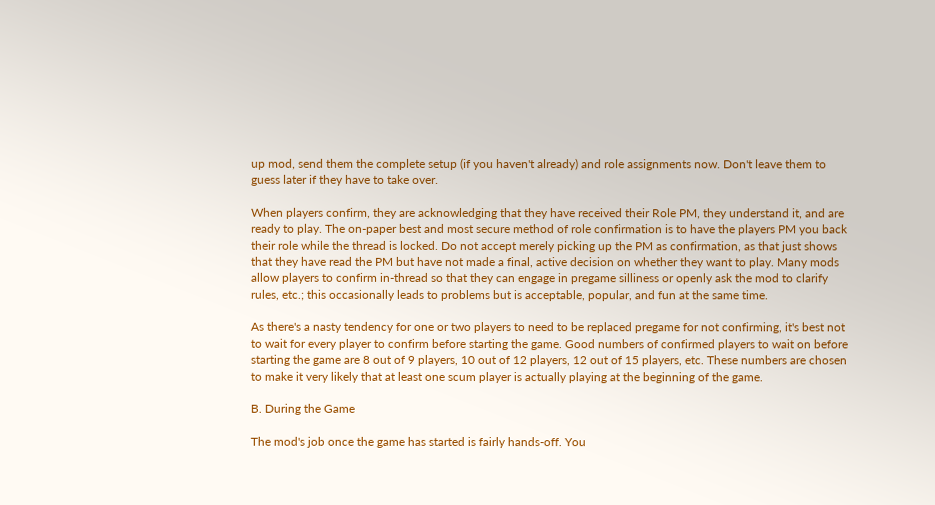up mod, send them the complete setup (if you haven't already) and role assignments now. Don't leave them to guess later if they have to take over.

When players confirm, they are acknowledging that they have received their Role PM, they understand it, and are ready to play. The on-paper best and most secure method of role confirmation is to have the players PM you back their role while the thread is locked. Do not accept merely picking up the PM as confirmation, as that just shows that they have read the PM but have not made a final, active decision on whether they want to play. Many mods allow players to confirm in-thread so that they can engage in pregame silliness or openly ask the mod to clarify rules, etc.; this occasionally leads to problems but is acceptable, popular, and fun at the same time.

As there's a nasty tendency for one or two players to need to be replaced pregame for not confirming, it's best not to wait for every player to confirm before starting the game. Good numbers of confirmed players to wait on before starting the game are 8 out of 9 players, 10 out of 12 players, 12 out of 15 players, etc. These numbers are chosen to make it very likely that at least one scum player is actually playing at the beginning of the game.

B. During the Game

The mod's job once the game has started is fairly hands-off. You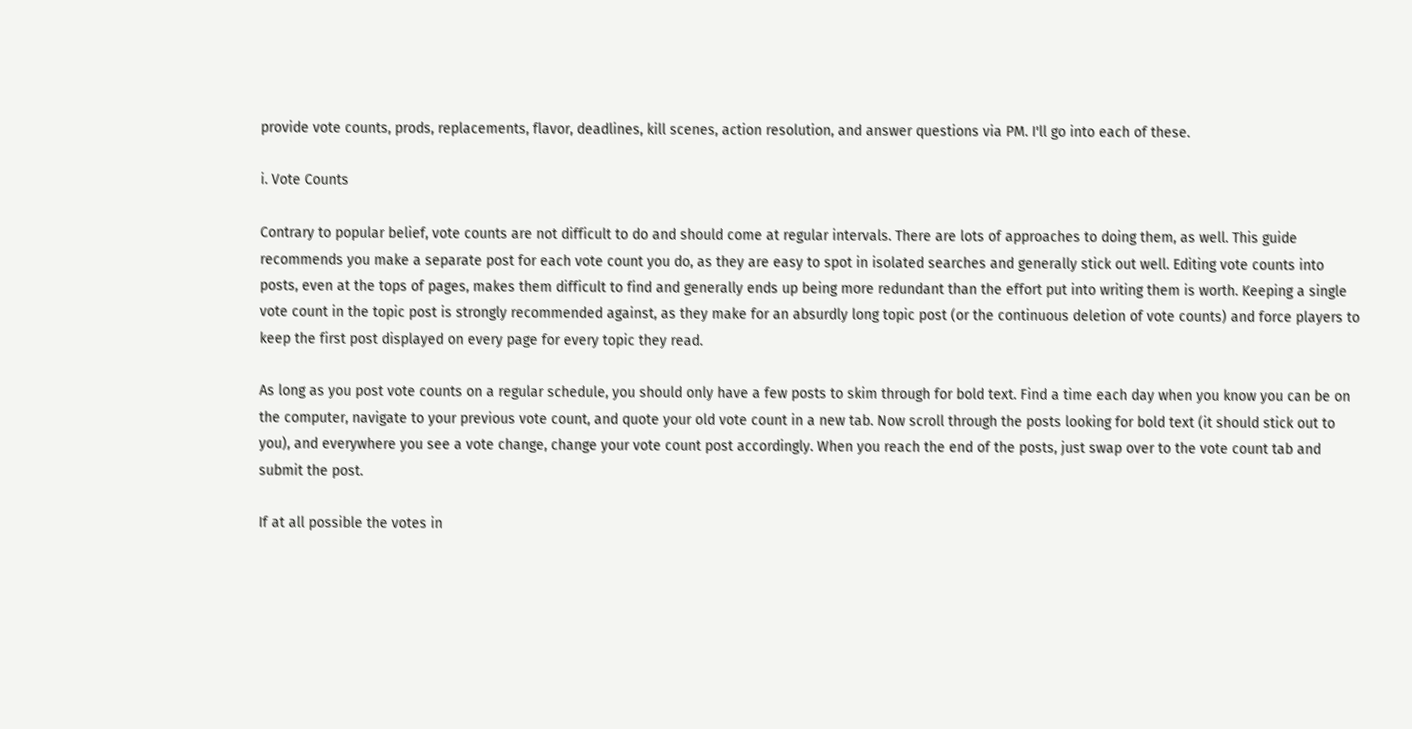provide vote counts, prods, replacements, flavor, deadlines, kill scenes, action resolution, and answer questions via PM. I'll go into each of these.

i. Vote Counts

Contrary to popular belief, vote counts are not difficult to do and should come at regular intervals. There are lots of approaches to doing them, as well. This guide recommends you make a separate post for each vote count you do, as they are easy to spot in isolated searches and generally stick out well. Editing vote counts into posts, even at the tops of pages, makes them difficult to find and generally ends up being more redundant than the effort put into writing them is worth. Keeping a single vote count in the topic post is strongly recommended against, as they make for an absurdly long topic post (or the continuous deletion of vote counts) and force players to keep the first post displayed on every page for every topic they read.

As long as you post vote counts on a regular schedule, you should only have a few posts to skim through for bold text. Find a time each day when you know you can be on the computer, navigate to your previous vote count, and quote your old vote count in a new tab. Now scroll through the posts looking for bold text (it should stick out to you), and everywhere you see a vote change, change your vote count post accordingly. When you reach the end of the posts, just swap over to the vote count tab and submit the post.

If at all possible the votes in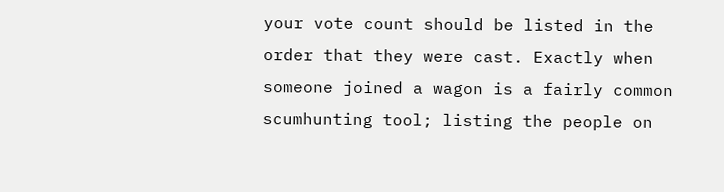your vote count should be listed in the order that they were cast. Exactly when someone joined a wagon is a fairly common scumhunting tool; listing the people on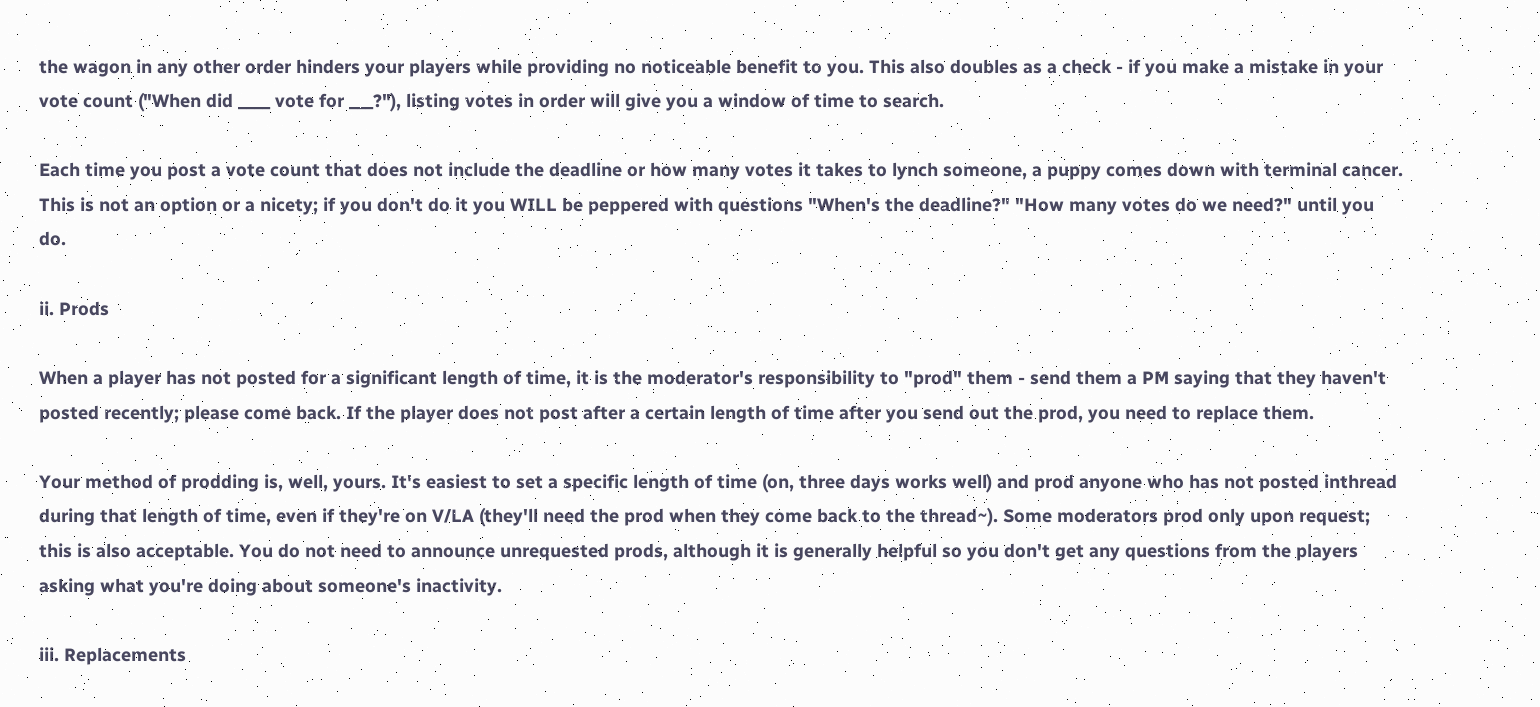the wagon in any other order hinders your players while providing no noticeable benefit to you. This also doubles as a check - if you make a mistake in your vote count ("When did ____ vote for ___?"), listing votes in order will give you a window of time to search.

Each time you post a vote count that does not include the deadline or how many votes it takes to lynch someone, a puppy comes down with terminal cancer. This is not an option or a nicety; if you don't do it you WILL be peppered with questions "When's the deadline?" "How many votes do we need?" until you do.

ii. Prods

When a player has not posted for a significant length of time, it is the moderator's responsibility to "prod" them - send them a PM saying that they haven't posted recently; please come back. If the player does not post after a certain length of time after you send out the prod, you need to replace them.

Your method of prodding is, well, yours. It's easiest to set a specific length of time (on, three days works well) and prod anyone who has not posted inthread during that length of time, even if they're on V/LA (they'll need the prod when they come back to the thread~). Some moderators prod only upon request; this is also acceptable. You do not need to announce unrequested prods, although it is generally helpful so you don't get any questions from the players asking what you're doing about someone's inactivity.

iii. Replacements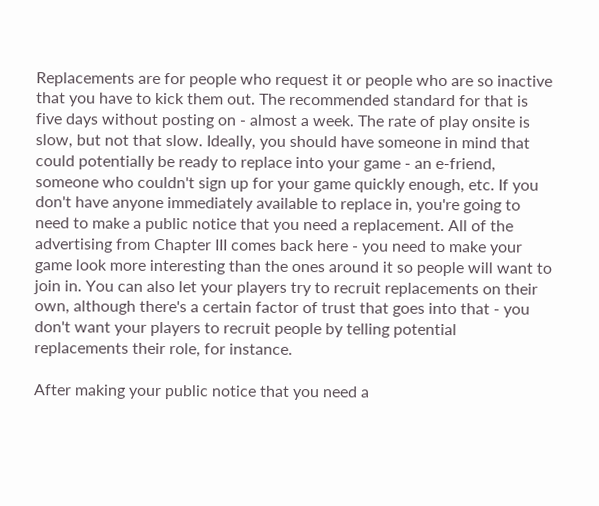Replacements are for people who request it or people who are so inactive that you have to kick them out. The recommended standard for that is five days without posting on - almost a week. The rate of play onsite is slow, but not that slow. Ideally, you should have someone in mind that could potentially be ready to replace into your game - an e-friend, someone who couldn't sign up for your game quickly enough, etc. If you don't have anyone immediately available to replace in, you're going to need to make a public notice that you need a replacement. All of the advertising from Chapter III comes back here - you need to make your game look more interesting than the ones around it so people will want to join in. You can also let your players try to recruit replacements on their own, although there's a certain factor of trust that goes into that - you don't want your players to recruit people by telling potential replacements their role, for instance.

After making your public notice that you need a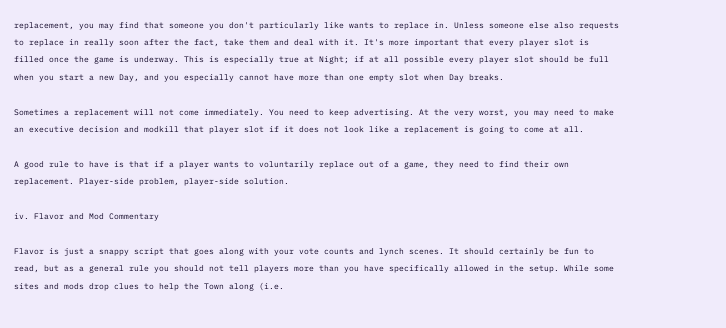replacement, you may find that someone you don't particularly like wants to replace in. Unless someone else also requests to replace in really soon after the fact, take them and deal with it. It's more important that every player slot is filled once the game is underway. This is especially true at Night; if at all possible every player slot should be full when you start a new Day, and you especially cannot have more than one empty slot when Day breaks.

Sometimes a replacement will not come immediately. You need to keep advertising. At the very worst, you may need to make an executive decision and modkill that player slot if it does not look like a replacement is going to come at all.

A good rule to have is that if a player wants to voluntarily replace out of a game, they need to find their own replacement. Player-side problem, player-side solution.

iv. Flavor and Mod Commentary

Flavor is just a snappy script that goes along with your vote counts and lynch scenes. It should certainly be fun to read, but as a general rule you should not tell players more than you have specifically allowed in the setup. While some sites and mods drop clues to help the Town along (i.e.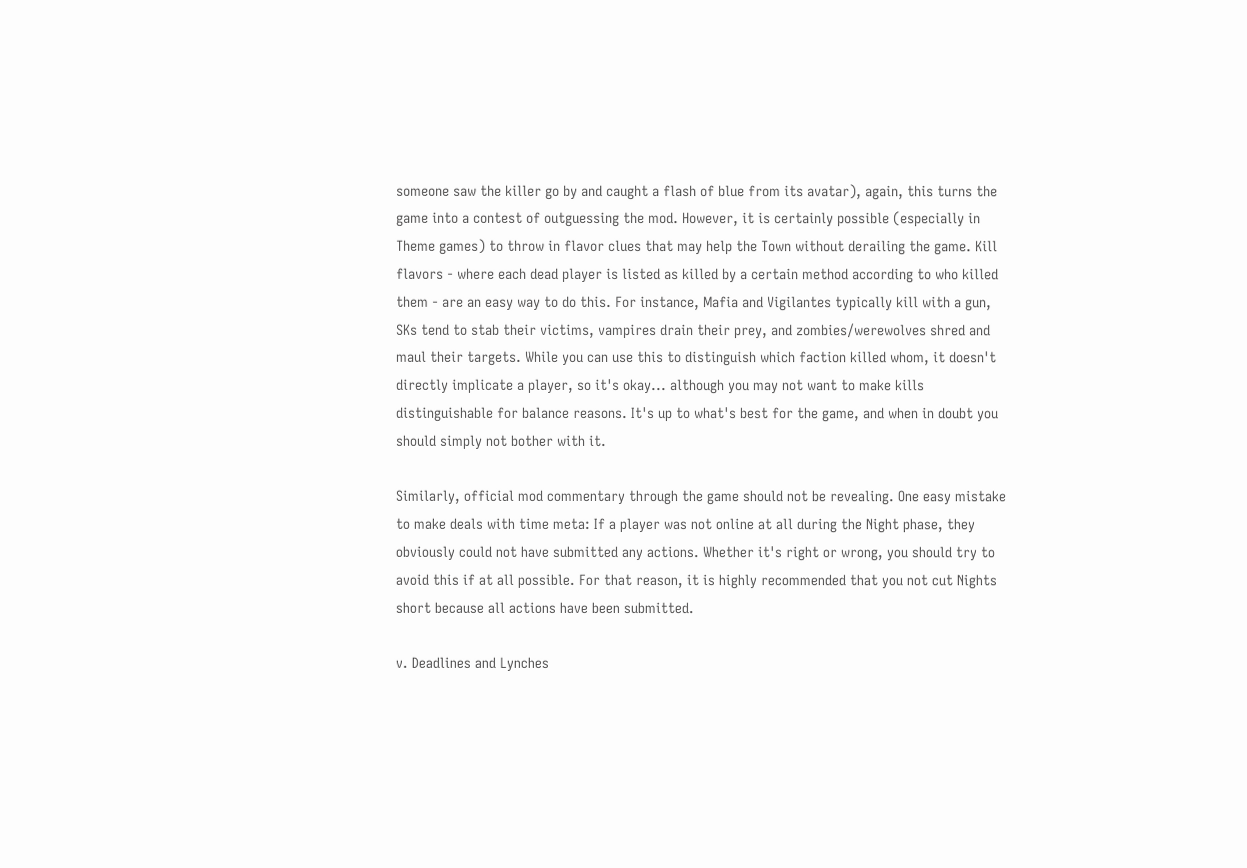someone saw the killer go by and caught a flash of blue from its avatar), again, this turns the game into a contest of outguessing the mod. However, it is certainly possible (especially in Theme games) to throw in flavor clues that may help the Town without derailing the game. Kill flavors - where each dead player is listed as killed by a certain method according to who killed them - are an easy way to do this. For instance, Mafia and Vigilantes typically kill with a gun, SKs tend to stab their victims, vampires drain their prey, and zombies/werewolves shred and maul their targets. While you can use this to distinguish which faction killed whom, it doesn't directly implicate a player, so it's okay... although you may not want to make kills distinguishable for balance reasons. It's up to what's best for the game, and when in doubt you should simply not bother with it.

Similarly, official mod commentary through the game should not be revealing. One easy mistake to make deals with time meta: If a player was not online at all during the Night phase, they obviously could not have submitted any actions. Whether it's right or wrong, you should try to avoid this if at all possible. For that reason, it is highly recommended that you not cut Nights short because all actions have been submitted.

v. Deadlines and Lynches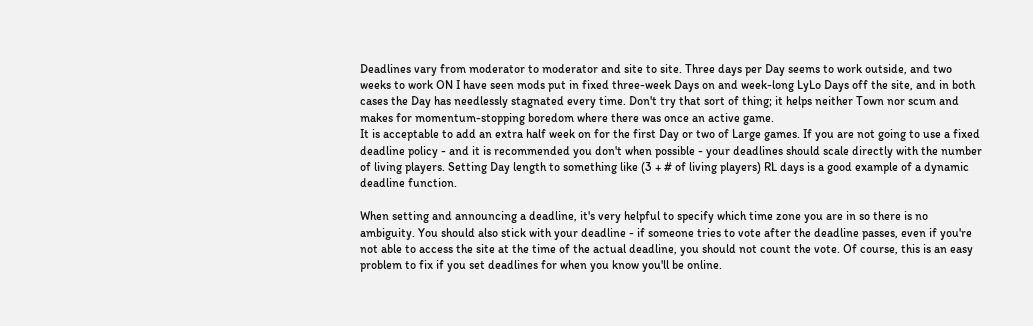Deadlines vary from moderator to moderator and site to site. Three days per Day seems to work outside, and two weeks to work ON I have seen mods put in fixed three-week Days on and week-long LyLo Days off the site, and in both cases the Day has needlessly stagnated every time. Don't try that sort of thing; it helps neither Town nor scum and makes for momentum-stopping boredom where there was once an active game.
It is acceptable to add an extra half week on for the first Day or two of Large games. If you are not going to use a fixed deadline policy - and it is recommended you don't when possible - your deadlines should scale directly with the number of living players. Setting Day length to something like (3 + # of living players) RL days is a good example of a dynamic deadline function.

When setting and announcing a deadline, it's very helpful to specify which time zone you are in so there is no ambiguity. You should also stick with your deadline - if someone tries to vote after the deadline passes, even if you're not able to access the site at the time of the actual deadline, you should not count the vote. Of course, this is an easy problem to fix if you set deadlines for when you know you'll be online.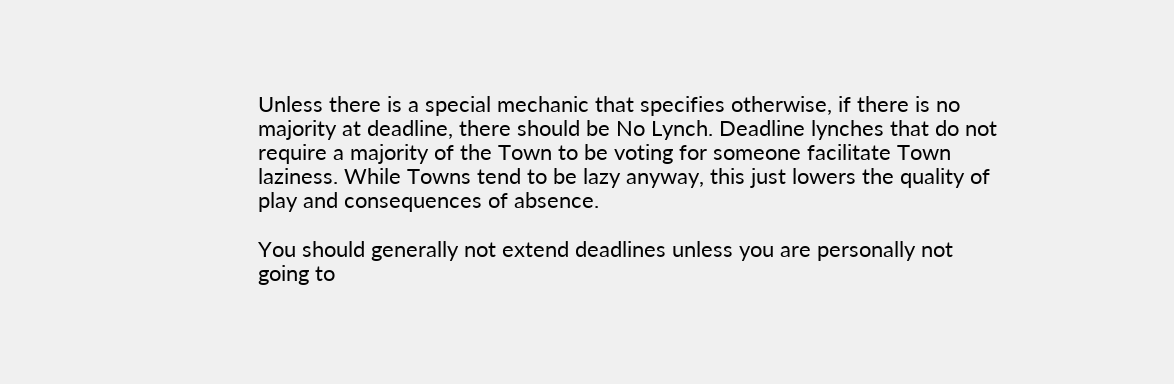Unless there is a special mechanic that specifies otherwise, if there is no majority at deadline, there should be No Lynch. Deadline lynches that do not require a majority of the Town to be voting for someone facilitate Town laziness. While Towns tend to be lazy anyway, this just lowers the quality of play and consequences of absence.

You should generally not extend deadlines unless you are personally not going to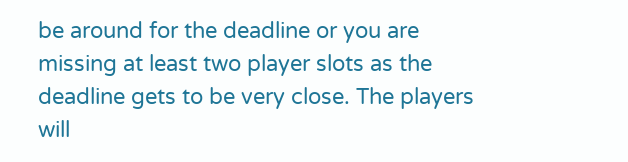be around for the deadline or you are missing at least two player slots as the deadline gets to be very close. The players will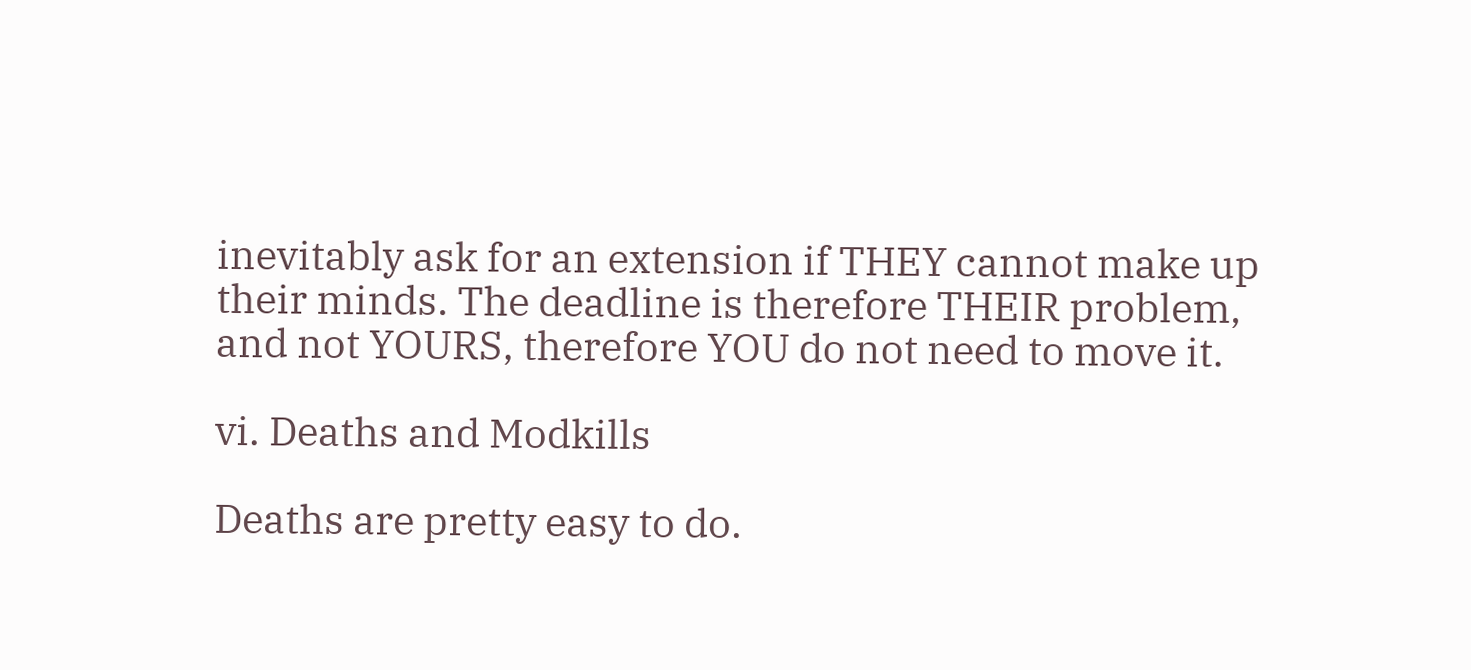inevitably ask for an extension if THEY cannot make up their minds. The deadline is therefore THEIR problem, and not YOURS, therefore YOU do not need to move it.

vi. Deaths and Modkills

Deaths are pretty easy to do.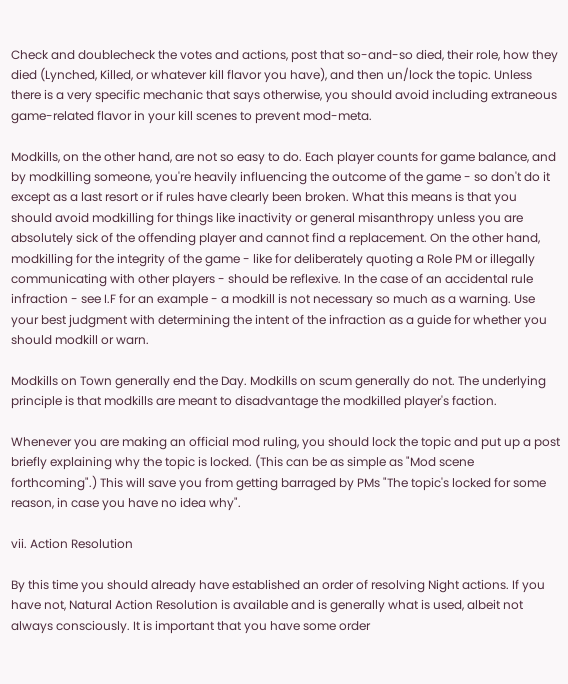Check and doublecheck the votes and actions, post that so-and-so died, their role, how they died (Lynched, Killed, or whatever kill flavor you have), and then un/lock the topic. Unless there is a very specific mechanic that says otherwise, you should avoid including extraneous game-related flavor in your kill scenes to prevent mod-meta.

Modkills, on the other hand, are not so easy to do. Each player counts for game balance, and by modkilling someone, you're heavily influencing the outcome of the game - so don't do it except as a last resort or if rules have clearly been broken. What this means is that you should avoid modkilling for things like inactivity or general misanthropy unless you are absolutely sick of the offending player and cannot find a replacement. On the other hand, modkilling for the integrity of the game - like for deliberately quoting a Role PM or illegally communicating with other players - should be reflexive. In the case of an accidental rule infraction - see I.F for an example - a modkill is not necessary so much as a warning. Use your best judgment with determining the intent of the infraction as a guide for whether you should modkill or warn.

Modkills on Town generally end the Day. Modkills on scum generally do not. The underlying principle is that modkills are meant to disadvantage the modkilled player's faction.

Whenever you are making an official mod ruling, you should lock the topic and put up a post briefly explaining why the topic is locked. (This can be as simple as "Mod scene forthcoming".) This will save you from getting barraged by PMs "The topic's locked for some reason, in case you have no idea why".

vii. Action Resolution

By this time you should already have established an order of resolving Night actions. If you have not, Natural Action Resolution is available and is generally what is used, albeit not always consciously. It is important that you have some order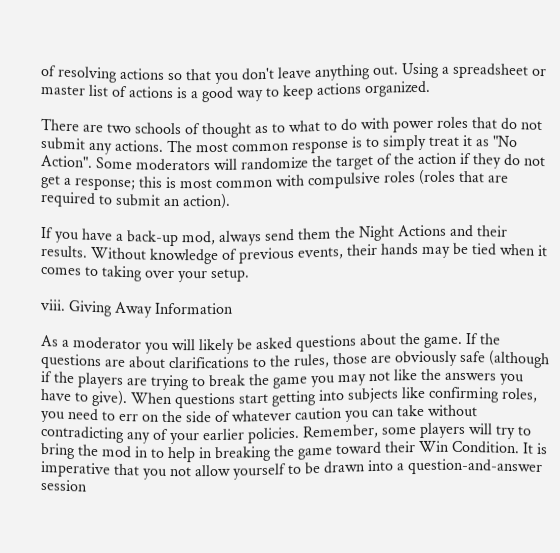of resolving actions so that you don't leave anything out. Using a spreadsheet or master list of actions is a good way to keep actions organized.

There are two schools of thought as to what to do with power roles that do not submit any actions. The most common response is to simply treat it as "No Action". Some moderators will randomize the target of the action if they do not get a response; this is most common with compulsive roles (roles that are required to submit an action).

If you have a back-up mod, always send them the Night Actions and their results. Without knowledge of previous events, their hands may be tied when it comes to taking over your setup.

viii. Giving Away Information

As a moderator you will likely be asked questions about the game. If the questions are about clarifications to the rules, those are obviously safe (although if the players are trying to break the game you may not like the answers you have to give). When questions start getting into subjects like confirming roles, you need to err on the side of whatever caution you can take without contradicting any of your earlier policies. Remember, some players will try to bring the mod in to help in breaking the game toward their Win Condition. It is imperative that you not allow yourself to be drawn into a question-and-answer session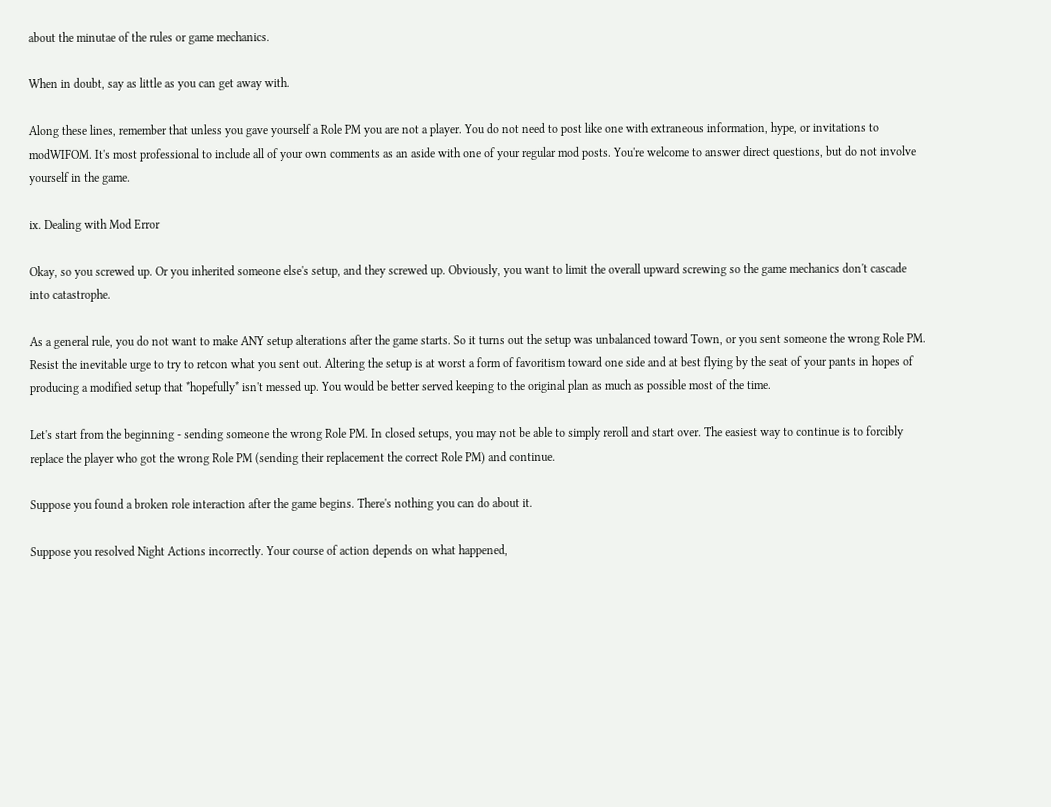about the minutae of the rules or game mechanics.

When in doubt, say as little as you can get away with.

Along these lines, remember that unless you gave yourself a Role PM you are not a player. You do not need to post like one with extraneous information, hype, or invitations to modWIFOM. It's most professional to include all of your own comments as an aside with one of your regular mod posts. You're welcome to answer direct questions, but do not involve yourself in the game.

ix. Dealing with Mod Error

Okay, so you screwed up. Or you inherited someone else's setup, and they screwed up. Obviously, you want to limit the overall upward screwing so the game mechanics don't cascade into catastrophe.

As a general rule, you do not want to make ANY setup alterations after the game starts. So it turns out the setup was unbalanced toward Town, or you sent someone the wrong Role PM. Resist the inevitable urge to try to retcon what you sent out. Altering the setup is at worst a form of favoritism toward one side and at best flying by the seat of your pants in hopes of producing a modified setup that *hopefully* isn't messed up. You would be better served keeping to the original plan as much as possible most of the time.

Let's start from the beginning - sending someone the wrong Role PM. In closed setups, you may not be able to simply reroll and start over. The easiest way to continue is to forcibly replace the player who got the wrong Role PM (sending their replacement the correct Role PM) and continue.

Suppose you found a broken role interaction after the game begins. There's nothing you can do about it.

Suppose you resolved Night Actions incorrectly. Your course of action depends on what happened,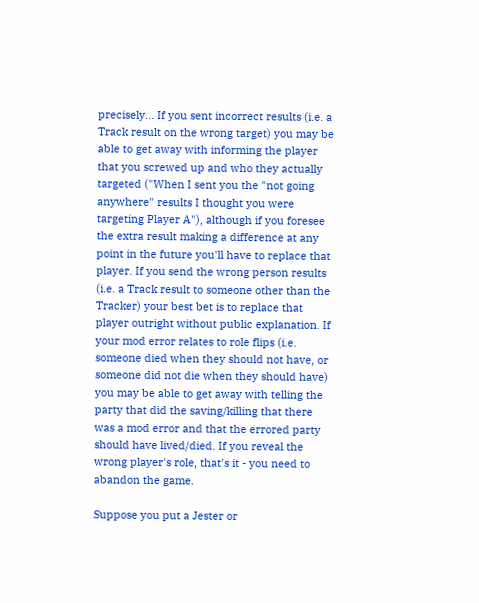precisely... If you sent incorrect results (i.e. a Track result on the wrong target) you may be able to get away with informing the player that you screwed up and who they actually targeted ("When I sent you the "not going anywhere" results I thought you were targeting Player A"), although if you foresee the extra result making a difference at any point in the future you'll have to replace that player. If you send the wrong person results (i.e. a Track result to someone other than the Tracker) your best bet is to replace that player outright without public explanation. If your mod error relates to role flips (i.e. someone died when they should not have, or someone did not die when they should have) you may be able to get away with telling the party that did the saving/killing that there was a mod error and that the errored party should have lived/died. If you reveal the wrong player's role, that's it - you need to abandon the game.

Suppose you put a Jester or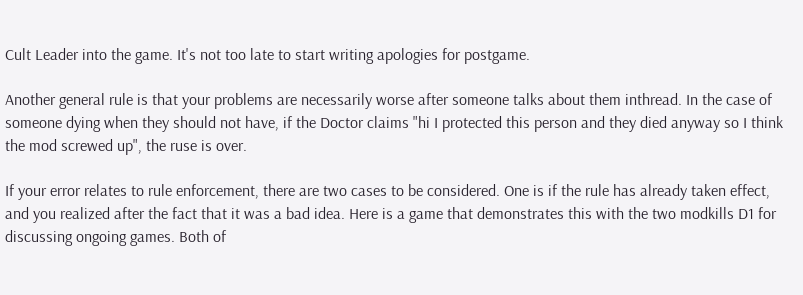Cult Leader into the game. It's not too late to start writing apologies for postgame.

Another general rule is that your problems are necessarily worse after someone talks about them inthread. In the case of someone dying when they should not have, if the Doctor claims "hi I protected this person and they died anyway so I think the mod screwed up", the ruse is over.

If your error relates to rule enforcement, there are two cases to be considered. One is if the rule has already taken effect, and you realized after the fact that it was a bad idea. Here is a game that demonstrates this with the two modkills D1 for discussing ongoing games. Both of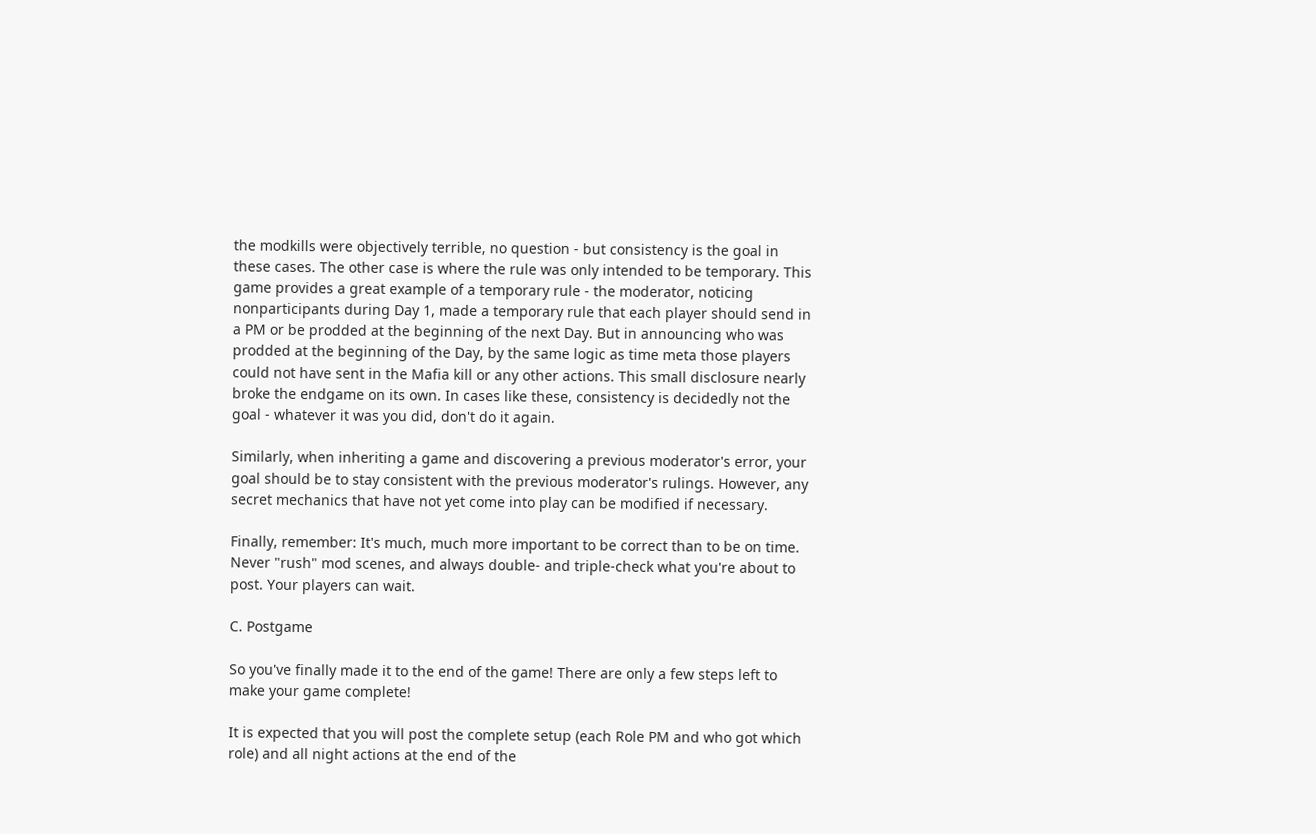the modkills were objectively terrible, no question - but consistency is the goal in these cases. The other case is where the rule was only intended to be temporary. This game provides a great example of a temporary rule - the moderator, noticing nonparticipants during Day 1, made a temporary rule that each player should send in a PM or be prodded at the beginning of the next Day. But in announcing who was prodded at the beginning of the Day, by the same logic as time meta those players could not have sent in the Mafia kill or any other actions. This small disclosure nearly broke the endgame on its own. In cases like these, consistency is decidedly not the goal - whatever it was you did, don't do it again.

Similarly, when inheriting a game and discovering a previous moderator's error, your goal should be to stay consistent with the previous moderator's rulings. However, any secret mechanics that have not yet come into play can be modified if necessary.

Finally, remember: It's much, much more important to be correct than to be on time. Never "rush" mod scenes, and always double- and triple-check what you're about to post. Your players can wait.

C. Postgame

So you've finally made it to the end of the game! There are only a few steps left to make your game complete!

It is expected that you will post the complete setup (each Role PM and who got which role) and all night actions at the end of the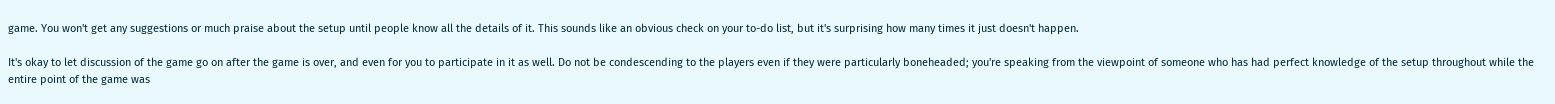game. You won't get any suggestions or much praise about the setup until people know all the details of it. This sounds like an obvious check on your to-do list, but it's surprising how many times it just doesn't happen.

It's okay to let discussion of the game go on after the game is over, and even for you to participate in it as well. Do not be condescending to the players even if they were particularly boneheaded; you're speaking from the viewpoint of someone who has had perfect knowledge of the setup throughout while the entire point of the game was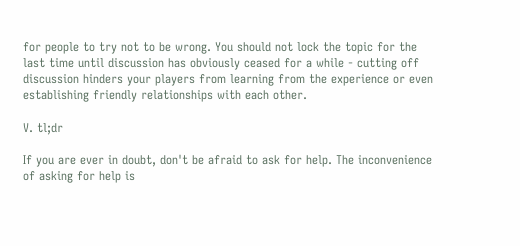for people to try not to be wrong. You should not lock the topic for the last time until discussion has obviously ceased for a while - cutting off discussion hinders your players from learning from the experience or even establishing friendly relationships with each other.

V. tl;dr

If you are ever in doubt, don't be afraid to ask for help. The inconvenience of asking for help is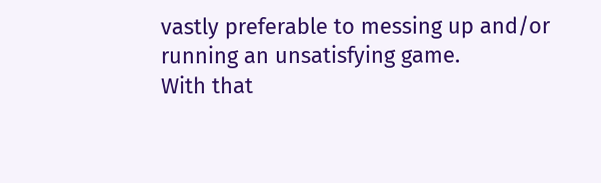vastly preferable to messing up and/or running an unsatisfying game.
With that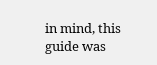in mind, this guide was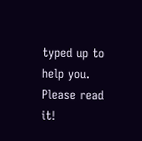typed up to help you. Please read it!